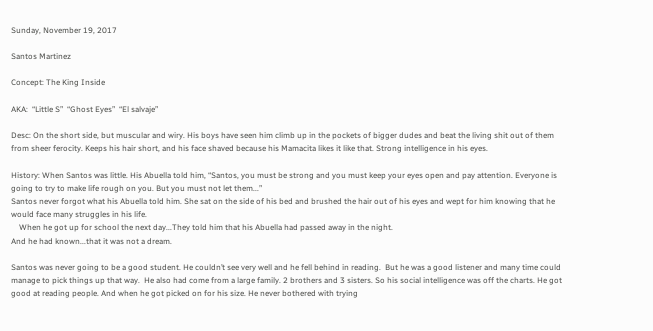Sunday, November 19, 2017

Santos Martinez

Concept: The King Inside

AKA:  “Little S”  “Ghost Eyes”  “El salvaje”

Desc: On the short side, but muscular and wiry. His boys have seen him climb up in the pockets of bigger dudes and beat the living shit out of them from sheer ferocity. Keeps his hair short, and his face shaved because his Mamacita likes it like that. Strong intelligence in his eyes.

History: When Santos was little. His Abuella told him, “Santos, you must be strong and you must keep your eyes open and pay attention. Everyone is going to try to make life rough on you. But you must not let them...”
Santos never forgot what his Abuella told him. She sat on the side of his bed and brushed the hair out of his eyes and wept for him knowing that he would face many struggles in his life.
    When he got up for school the next day...They told him that his Abuella had passed away in the night.
And he had known...that it was not a dream.

Santos was never going to be a good student. He couldn’t see very well and he fell behind in reading.  But he was a good listener and many time could manage to pick things up that way.  He also had come from a large family. 2 brothers and 3 sisters. So his social intelligence was off the charts. He got good at reading people. And when he got picked on for his size. He never bothered with trying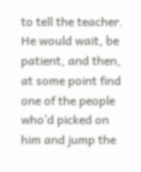to tell the teacher. He would wait, be patient, and then, at some point find one of the people who’d picked on him and jump the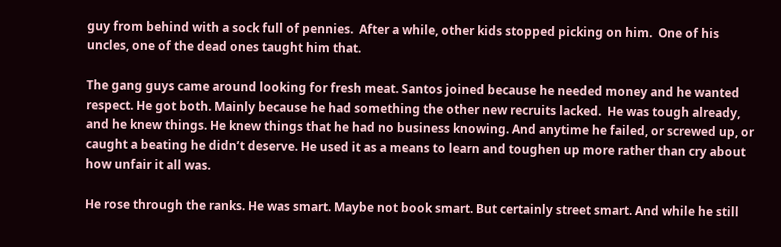guy from behind with a sock full of pennies.  After a while, other kids stopped picking on him.  One of his uncles, one of the dead ones taught him that.

The gang guys came around looking for fresh meat. Santos joined because he needed money and he wanted respect. He got both. Mainly because he had something the other new recruits lacked.  He was tough already, and he knew things. He knew things that he had no business knowing. And anytime he failed, or screwed up, or caught a beating he didn’t deserve. He used it as a means to learn and toughen up more rather than cry about how unfair it all was.

He rose through the ranks. He was smart. Maybe not book smart. But certainly street smart. And while he still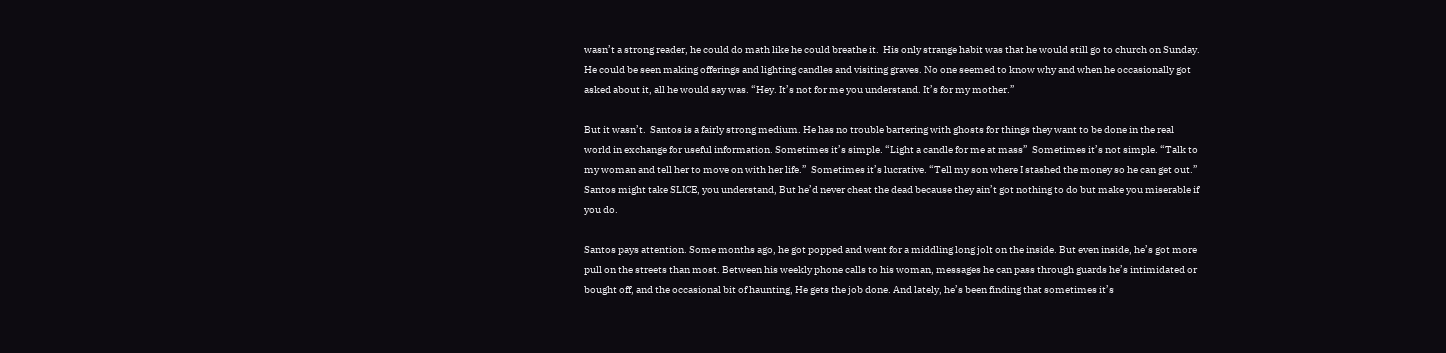wasn’t a strong reader, he could do math like he could breathe it.  His only strange habit was that he would still go to church on Sunday.  He could be seen making offerings and lighting candles and visiting graves. No one seemed to know why and when he occasionally got asked about it, all he would say was. “Hey. It’s not for me you understand. It’s for my mother.”

But it wasn’t.  Santos is a fairly strong medium. He has no trouble bartering with ghosts for things they want to be done in the real world in exchange for useful information. Sometimes it’s simple. “Light a candle for me at mass”  Sometimes it’s not simple. “Talk to my woman and tell her to move on with her life.”  Sometimes it’s lucrative. “Tell my son where I stashed the money so he can get out.”   Santos might take SLICE, you understand, But he’d never cheat the dead because they ain’t got nothing to do but make you miserable if you do.

Santos pays attention. Some months ago, he got popped and went for a middling long jolt on the inside. But even inside, he’s got more pull on the streets than most. Between his weekly phone calls to his woman, messages he can pass through guards he’s intimidated or bought off, and the occasional bit of haunting, He gets the job done. And lately, he’s been finding that sometimes it’s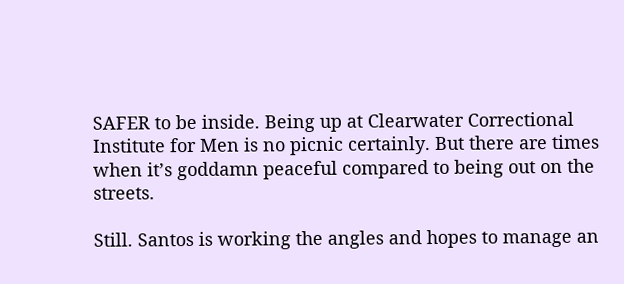SAFER to be inside. Being up at Clearwater Correctional Institute for Men is no picnic certainly. But there are times when it’s goddamn peaceful compared to being out on the streets.

Still. Santos is working the angles and hopes to manage an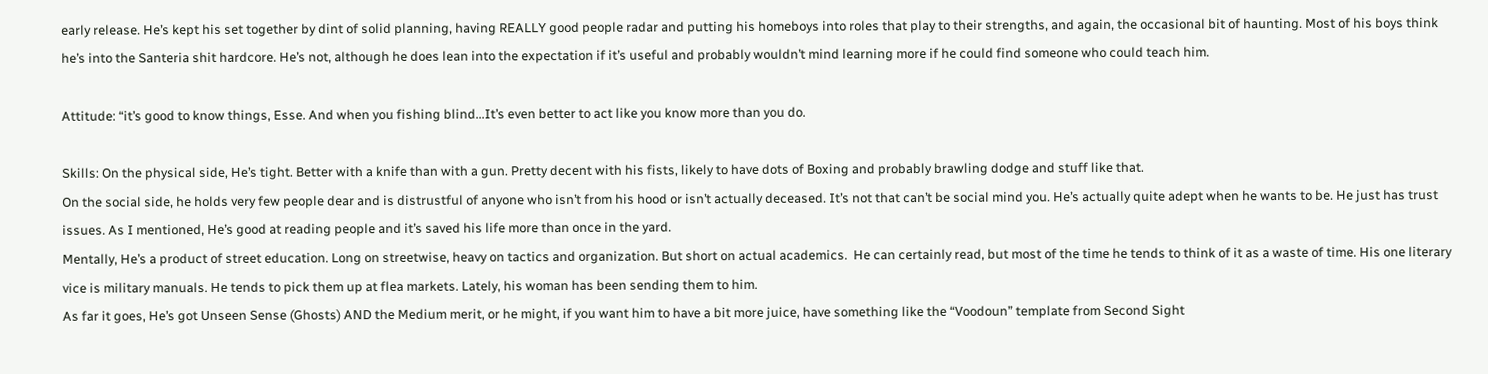early release. He’s kept his set together by dint of solid planning, having REALLY good people radar and putting his homeboys into roles that play to their strengths, and again, the occasional bit of haunting. Most of his boys think he’s into the Santeria shit hardcore. He’s not, although he does lean into the expectation if it’s useful and probably wouldn’t mind learning more if he could find someone who could teach him.

Attitude: “it’s good to know things, Esse. And when you fishing blind...It’s even better to act like you know more than you do.

Skills: On the physical side, He’s tight. Better with a knife than with a gun. Pretty decent with his fists, likely to have dots of Boxing and probably brawling dodge and stuff like that.
On the social side, he holds very few people dear and is distrustful of anyone who isn’t from his hood or isn’t actually deceased. It’s not that can’t be social mind you. He’s actually quite adept when he wants to be. He just has trust issues. As I mentioned, He’s good at reading people and it’s saved his life more than once in the yard.
Mentally, He’s a product of street education. Long on streetwise, heavy on tactics and organization. But short on actual academics.  He can certainly read, but most of the time he tends to think of it as a waste of time. His one literary vice is military manuals. He tends to pick them up at flea markets. Lately, his woman has been sending them to him.
As far it goes, He’s got Unseen Sense (Ghosts) AND the Medium merit, or he might, if you want him to have a bit more juice, have something like the “Voodoun” template from Second Sight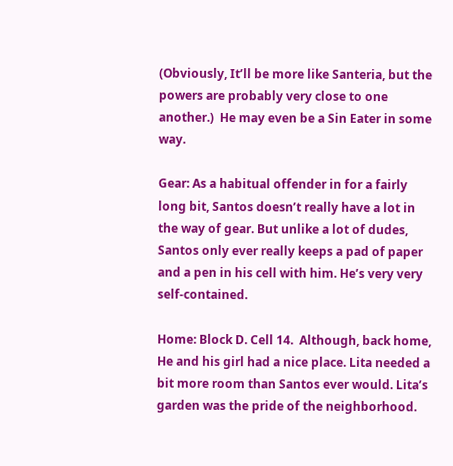(Obviously, It’ll be more like Santeria, but the powers are probably very close to one another.)  He may even be a Sin Eater in some way.

Gear: As a habitual offender in for a fairly long bit, Santos doesn’t really have a lot in the way of gear. But unlike a lot of dudes, Santos only ever really keeps a pad of paper and a pen in his cell with him. He’s very very self-contained.

Home: Block D. Cell 14.  Although, back home, He and his girl had a nice place. Lita needed a bit more room than Santos ever would. Lita’s garden was the pride of the neighborhood.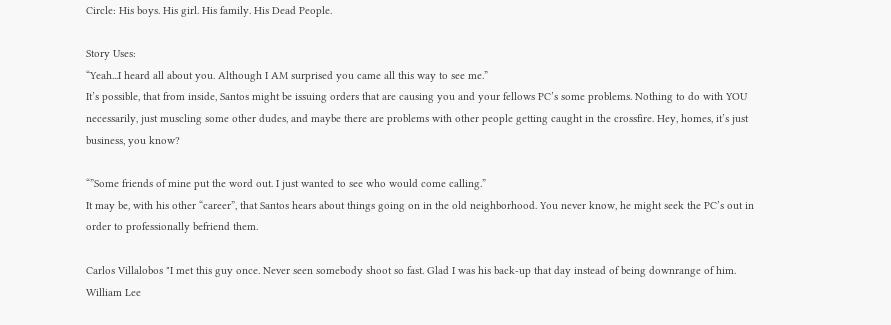Circle: His boys. His girl. His family. His Dead People.

Story Uses:
“Yeah...I heard all about you. Although I AM surprised you came all this way to see me.”
It’s possible, that from inside, Santos might be issuing orders that are causing you and your fellows PC’s some problems. Nothing to do with YOU necessarily, just muscling some other dudes, and maybe there are problems with other people getting caught in the crossfire. Hey, homes, it’s just business, you know?

“”Some friends of mine put the word out. I just wanted to see who would come calling.”
It may be, with his other “career”, that Santos hears about things going on in the old neighborhood. You never know, he might seek the PC’s out in order to professionally befriend them.

Carlos Villalobos "I met this guy once. Never seen somebody shoot so fast. Glad I was his back-up that day instead of being downrange of him.
William Lee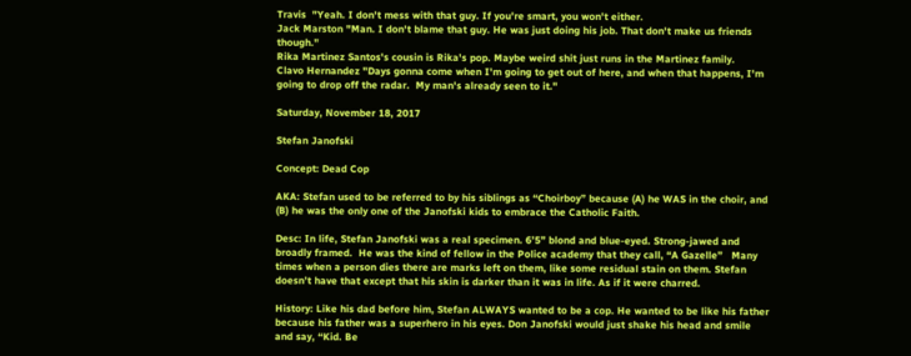Travis  "Yeah. I don't mess with that guy. If you're smart, you won't either.
Jack Marston "Man. I don't blame that guy. He was just doing his job. That don't make us friends though."
Rika Martinez Santos's cousin is Rika's pop. Maybe weird shit just runs in the Martinez family.
Clavo Hernandez "Days gonna come when I'm going to get out of here, and when that happens, I'm going to drop off the radar.  My man's already seen to it."

Saturday, November 18, 2017

Stefan Janofski

Concept: Dead Cop

AKA: Stefan used to be referred to by his siblings as “Choirboy” because (A) he WAS in the choir, and (B) he was the only one of the Janofski kids to embrace the Catholic Faith.

Desc: In life, Stefan Janofski was a real specimen. 6’5” blond and blue-eyed. Strong-jawed and broadly framed.  He was the kind of fellow in the Police academy that they call, “A Gazelle”   Many times when a person dies there are marks left on them, like some residual stain on them. Stefan doesn’t have that except that his skin is darker than it was in life. As if it were charred.

History: Like his dad before him, Stefan ALWAYS wanted to be a cop. He wanted to be like his father because his father was a superhero in his eyes. Don Janofski would just shake his head and smile and say, “Kid. Be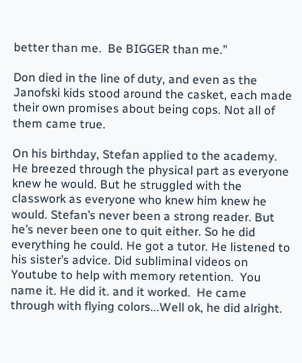better than me.  Be BIGGER than me.”

Don died in the line of duty, and even as the Janofski kids stood around the casket, each made their own promises about being cops. Not all of them came true.

On his birthday, Stefan applied to the academy. He breezed through the physical part as everyone knew he would. But he struggled with the classwork as everyone who knew him knew he would. Stefan’s never been a strong reader. But he’s never been one to quit either. So he did everything he could. He got a tutor. He listened to his sister’s advice. Did subliminal videos on Youtube to help with memory retention.  You name it. He did it. and it worked.  He came through with flying colors...Well ok, he did alright.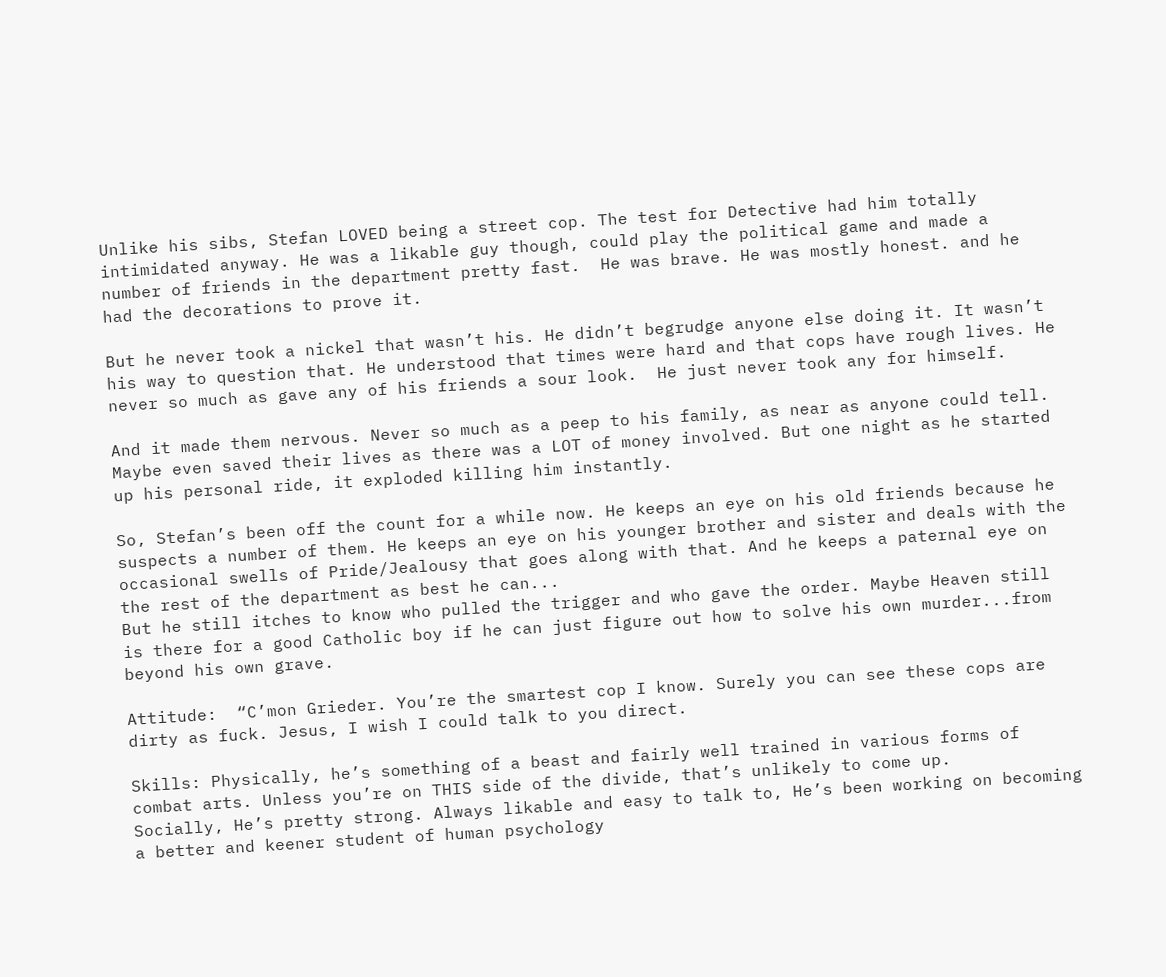Unlike his sibs, Stefan LOVED being a street cop. The test for Detective had him totally intimidated anyway. He was a likable guy though, could play the political game and made a number of friends in the department pretty fast.  He was brave. He was mostly honest. and he had the decorations to prove it.

But he never took a nickel that wasn’t his. He didn’t begrudge anyone else doing it. It wasn’t his way to question that. He understood that times were hard and that cops have rough lives. He never so much as gave any of his friends a sour look.  He just never took any for himself.

And it made them nervous. Never so much as a peep to his family, as near as anyone could tell. Maybe even saved their lives as there was a LOT of money involved. But one night as he started up his personal ride, it exploded killing him instantly.

So, Stefan’s been off the count for a while now. He keeps an eye on his old friends because he suspects a number of them. He keeps an eye on his younger brother and sister and deals with the occasional swells of Pride/Jealousy that goes along with that. And he keeps a paternal eye on the rest of the department as best he can...
But he still itches to know who pulled the trigger and who gave the order. Maybe Heaven still is there for a good Catholic boy if he can just figure out how to solve his own murder...from beyond his own grave.

Attitude:  “C’mon Grieder. You’re the smartest cop I know. Surely you can see these cops are dirty as fuck. Jesus, I wish I could talk to you direct.

Skills: Physically, he’s something of a beast and fairly well trained in various forms of combat arts. Unless you’re on THIS side of the divide, that’s unlikely to come up.
Socially, He’s pretty strong. Always likable and easy to talk to, He’s been working on becoming a better and keener student of human psychology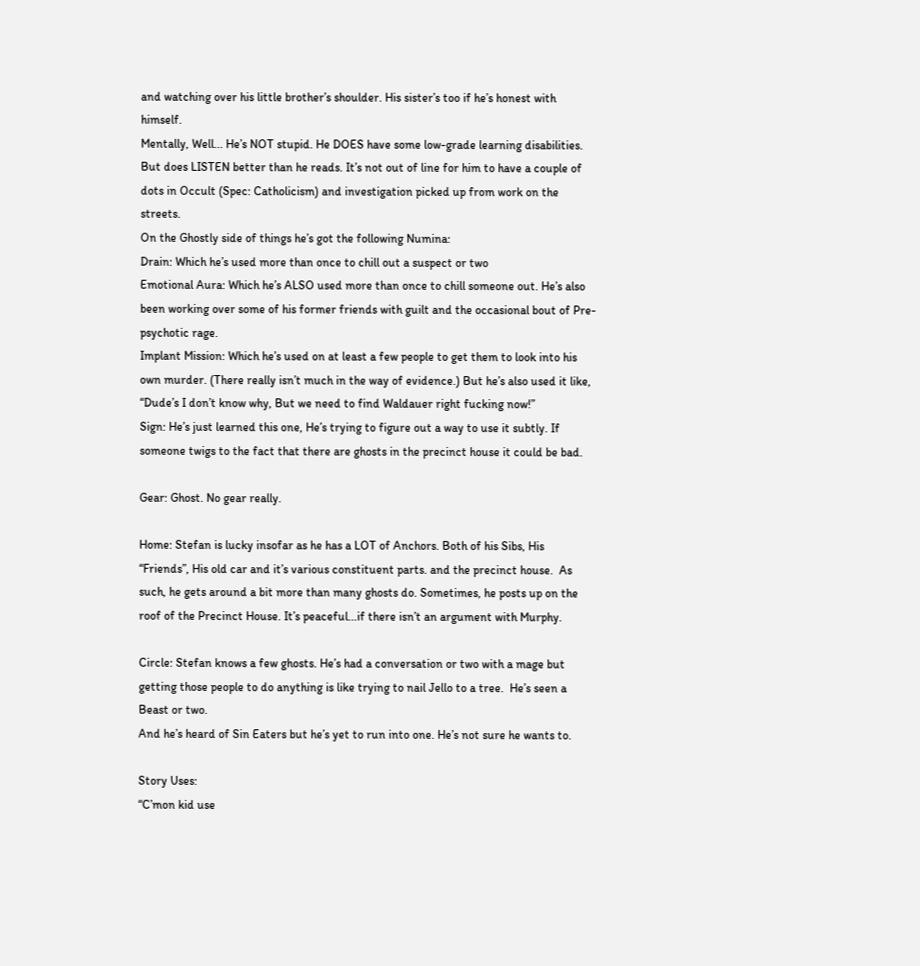and watching over his little brother’s shoulder. His sister’s too if he’s honest with himself.
Mentally, Well... He’s NOT stupid. He DOES have some low-grade learning disabilities. But does LISTEN better than he reads. It’s not out of line for him to have a couple of dots in Occult (Spec: Catholicism) and investigation picked up from work on the streets.
On the Ghostly side of things he’s got the following Numina:
Drain: Which he’s used more than once to chill out a suspect or two
Emotional Aura: Which he’s ALSO used more than once to chill someone out. He’s also been working over some of his former friends with guilt and the occasional bout of Pre-psychotic rage.
Implant Mission: Which he’s used on at least a few people to get them to look into his own murder. (There really isn’t much in the way of evidence.) But he’s also used it like, “Dude’s I don’t know why, But we need to find Waldauer right fucking now!”
Sign: He’s just learned this one, He’s trying to figure out a way to use it subtly. If someone twigs to the fact that there are ghosts in the precinct house it could be bad.

Gear: Ghost. No gear really.

Home: Stefan is lucky insofar as he has a LOT of Anchors. Both of his Sibs, His “Friends”, His old car and it’s various constituent parts. and the precinct house.  As such, he gets around a bit more than many ghosts do. Sometimes, he posts up on the roof of the Precinct House. It’s peaceful...if there isn’t an argument with Murphy.

Circle: Stefan knows a few ghosts. He’s had a conversation or two with a mage but getting those people to do anything is like trying to nail Jello to a tree.  He’s seen a Beast or two.
And he’s heard of Sin Eaters but he’s yet to run into one. He’s not sure he wants to.

Story Uses:
“C’mon kid use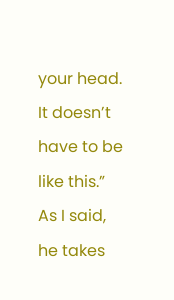your head. It doesn’t have to be like this.”
As I said, he takes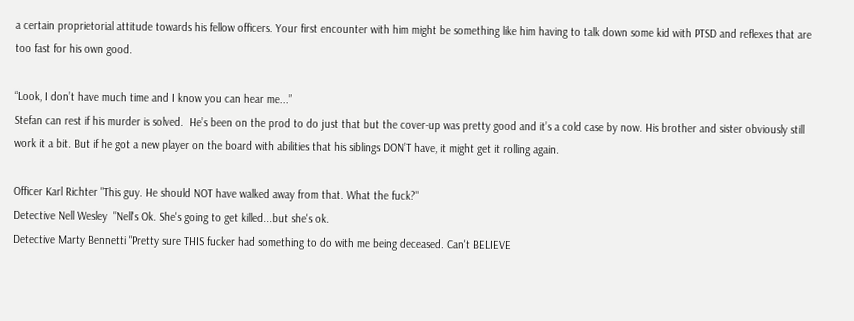a certain proprietorial attitude towards his fellow officers. Your first encounter with him might be something like him having to talk down some kid with PTSD and reflexes that are too fast for his own good.

“Look, I don’t have much time and I know you can hear me...”
Stefan can rest if his murder is solved.  He’s been on the prod to do just that but the cover-up was pretty good and it’s a cold case by now. His brother and sister obviously still work it a bit. But if he got a new player on the board with abilities that his siblings DON’T have, it might get it rolling again.

Officer Karl Richter "This guy. He should NOT have walked away from that. What the fuck?"
Detective Nell Wesley  "Nell's Ok. She's going to get killed...but she's ok.
Detective Marty Bennetti "Pretty sure THIS fucker had something to do with me being deceased. Can't BELIEVE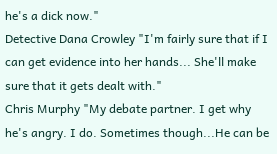he's a dick now."
Detective Dana Crowley "I'm fairly sure that if I can get evidence into her hands... She'll make sure that it gets dealt with."
Chris Murphy "My debate partner. I get why he's angry. I do. Sometimes though...He can be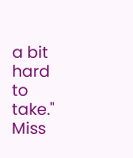a bit hard to take."
Miss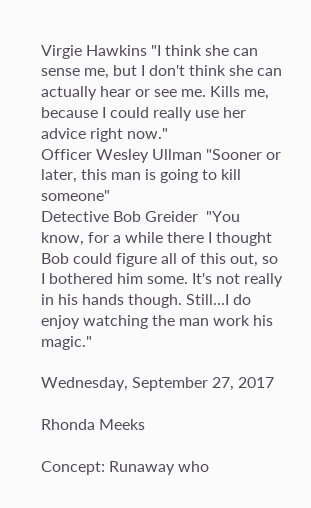Virgie Hawkins "I think she can sense me, but I don't think she can actually hear or see me. Kills me, because I could really use her advice right now."
Officer Wesley Ullman "Sooner or later, this man is going to kill someone"
Detective Bob Greider  "You know, for a while there I thought Bob could figure all of this out, so I bothered him some. It's not really in his hands though. Still...I do enjoy watching the man work his magic."

Wednesday, September 27, 2017

Rhonda Meeks

Concept: Runaway who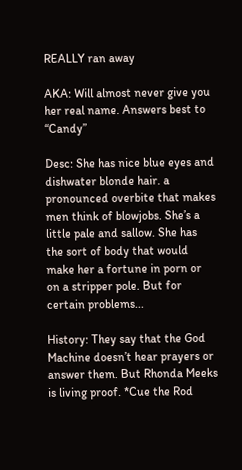REALLY ran away

AKA: Will almost never give you her real name. Answers best to “Candy”

Desc: She has nice blue eyes and dishwater blonde hair. a pronounced overbite that makes men think of blowjobs. She’s a little pale and sallow. She has the sort of body that would make her a fortune in porn or on a stripper pole. But for certain problems...

History: They say that the God Machine doesn’t hear prayers or answer them. But Rhonda Meeks is living proof. *Cue the Rod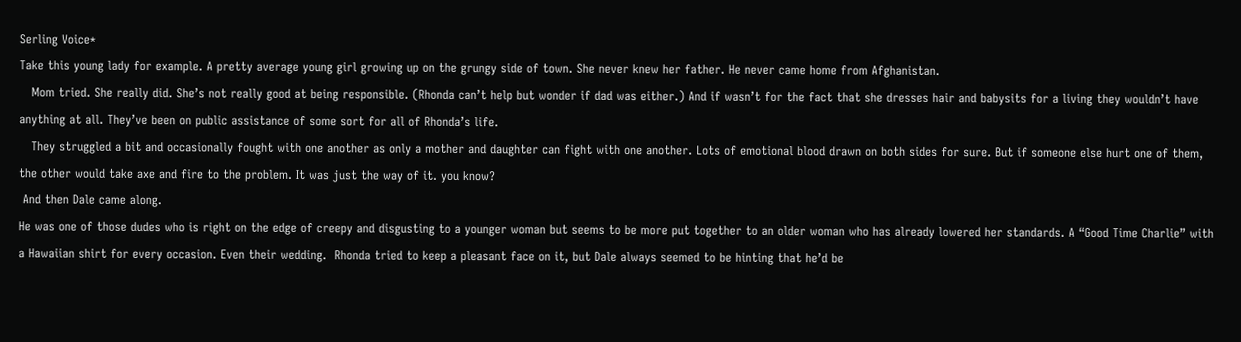Serling Voice*
Take this young lady for example. A pretty average young girl growing up on the grungy side of town. She never knew her father. He never came home from Afghanistan.
   Mom tried. She really did. She’s not really good at being responsible. (Rhonda can’t help but wonder if dad was either.) And if wasn’t for the fact that she dresses hair and babysits for a living they wouldn’t have anything at all. They’ve been on public assistance of some sort for all of Rhonda’s life.
   They struggled a bit and occasionally fought with one another as only a mother and daughter can fight with one another. Lots of emotional blood drawn on both sides for sure. But if someone else hurt one of them, the other would take axe and fire to the problem. It was just the way of it. you know?
 And then Dale came along.
He was one of those dudes who is right on the edge of creepy and disgusting to a younger woman but seems to be more put together to an older woman who has already lowered her standards. A “Good Time Charlie” with a Hawaiian shirt for every occasion. Even their wedding.  Rhonda tried to keep a pleasant face on it, but Dale always seemed to be hinting that he’d be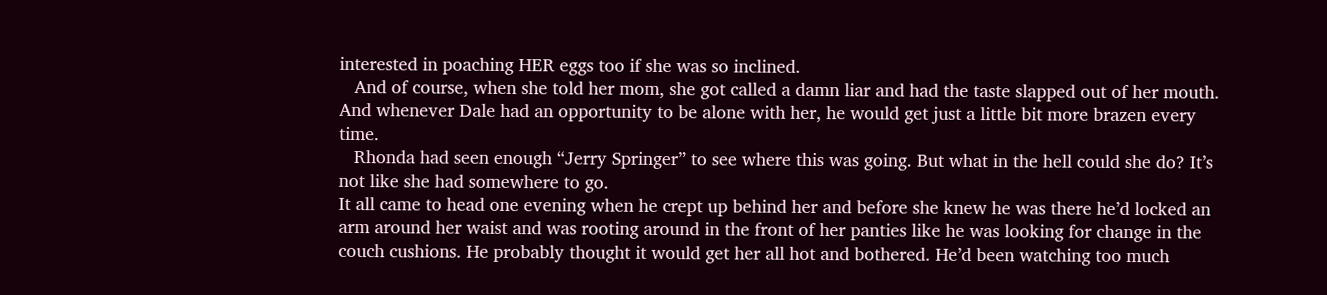interested in poaching HER eggs too if she was so inclined.
   And of course, when she told her mom, she got called a damn liar and had the taste slapped out of her mouth. And whenever Dale had an opportunity to be alone with her, he would get just a little bit more brazen every time.
   Rhonda had seen enough “Jerry Springer” to see where this was going. But what in the hell could she do? It’s not like she had somewhere to go.
It all came to head one evening when he crept up behind her and before she knew he was there he’d locked an arm around her waist and was rooting around in the front of her panties like he was looking for change in the couch cushions. He probably thought it would get her all hot and bothered. He’d been watching too much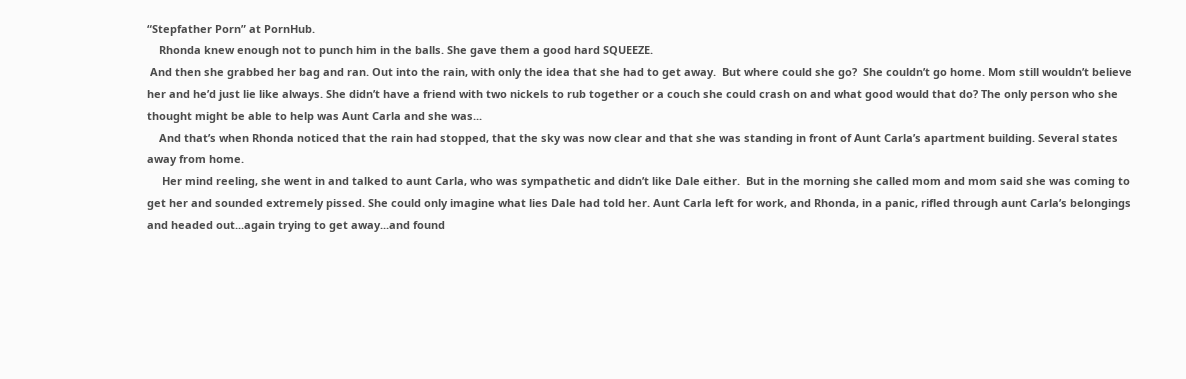“Stepfather Porn” at PornHub.
    Rhonda knew enough not to punch him in the balls. She gave them a good hard SQUEEZE.
 And then she grabbed her bag and ran. Out into the rain, with only the idea that she had to get away.  But where could she go?  She couldn’t go home. Mom still wouldn’t believe her and he’d just lie like always. She didn’t have a friend with two nickels to rub together or a couch she could crash on and what good would that do? The only person who she thought might be able to help was Aunt Carla and she was...
    And that’s when Rhonda noticed that the rain had stopped, that the sky was now clear and that she was standing in front of Aunt Carla’s apartment building. Several states away from home.
     Her mind reeling, she went in and talked to aunt Carla, who was sympathetic and didn’t like Dale either.  But in the morning she called mom and mom said she was coming to get her and sounded extremely pissed. She could only imagine what lies Dale had told her. Aunt Carla left for work, and Rhonda, in a panic, rifled through aunt Carla’s belongings and headed out...again trying to get away...and found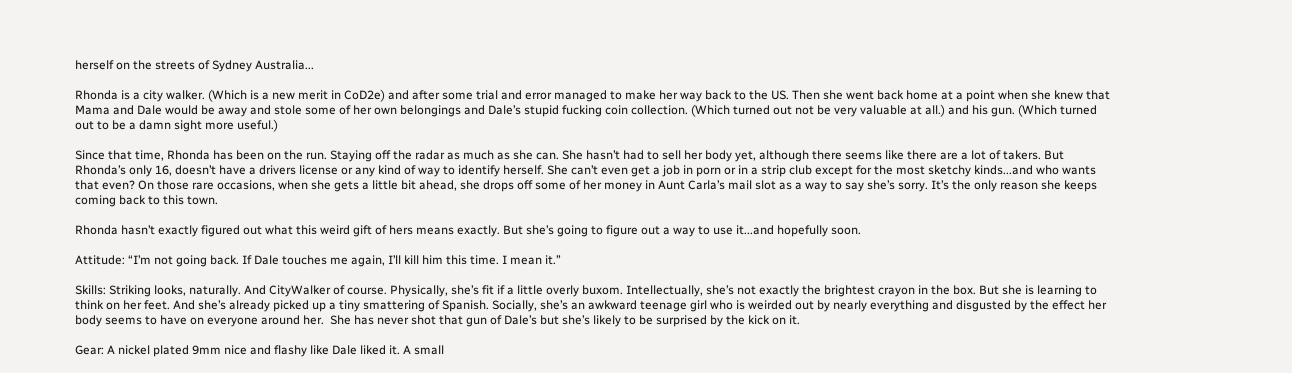herself on the streets of Sydney Australia...

Rhonda is a city walker. (Which is a new merit in CoD2e) and after some trial and error managed to make her way back to the US. Then she went back home at a point when she knew that Mama and Dale would be away and stole some of her own belongings and Dale’s stupid fucking coin collection. (Which turned out not be very valuable at all.) and his gun. (Which turned out to be a damn sight more useful.)

Since that time, Rhonda has been on the run. Staying off the radar as much as she can. She hasn’t had to sell her body yet, although there seems like there are a lot of takers. But Rhonda’s only 16, doesn’t have a drivers license or any kind of way to identify herself. She can’t even get a job in porn or in a strip club except for the most sketchy kinds...and who wants that even? On those rare occasions, when she gets a little bit ahead, she drops off some of her money in Aunt Carla’s mail slot as a way to say she’s sorry. It’s the only reason she keeps coming back to this town.

Rhonda hasn’t exactly figured out what this weird gift of hers means exactly. But she’s going to figure out a way to use it...and hopefully soon.

Attitude: “I’m not going back. If Dale touches me again, I’ll kill him this time. I mean it.”

Skills: Striking looks, naturally. And CityWalker of course. Physically, she’s fit if a little overly buxom. Intellectually, she’s not exactly the brightest crayon in the box. But she is learning to think on her feet. And she’s already picked up a tiny smattering of Spanish. Socially, she’s an awkward teenage girl who is weirded out by nearly everything and disgusted by the effect her body seems to have on everyone around her.  She has never shot that gun of Dale’s but she’s likely to be surprised by the kick on it.

Gear: A nickel plated 9mm nice and flashy like Dale liked it. A small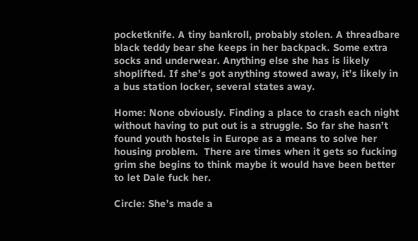pocketknife. A tiny bankroll, probably stolen. A threadbare black teddy bear she keeps in her backpack. Some extra socks and underwear. Anything else she has is likely shoplifted. If she’s got anything stowed away, it’s likely in a bus station locker, several states away.

Home: None obviously. Finding a place to crash each night without having to put out is a struggle. So far she hasn’t found youth hostels in Europe as a means to solve her housing problem.  There are times when it gets so fucking grim she begins to think maybe it would have been better to let Dale fuck her.

Circle: She’s made a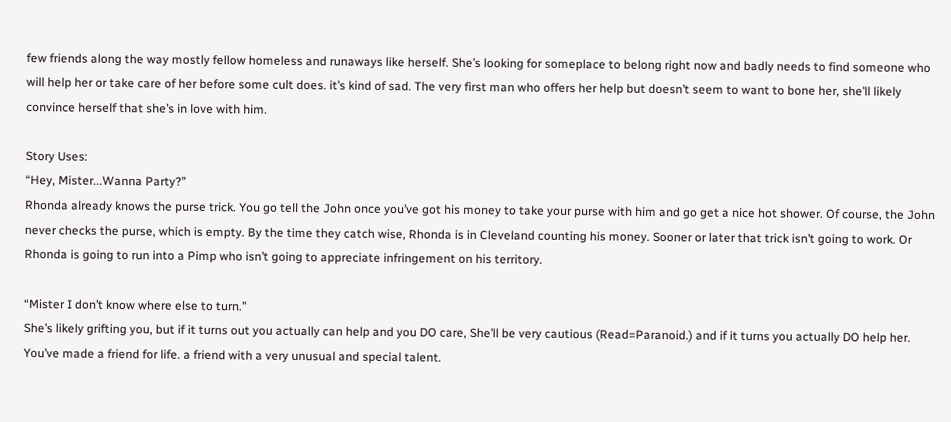few friends along the way mostly fellow homeless and runaways like herself. She’s looking for someplace to belong right now and badly needs to find someone who will help her or take care of her before some cult does. it’s kind of sad. The very first man who offers her help but doesn’t seem to want to bone her, she’ll likely convince herself that she’s in love with him.

Story Uses:
“Hey, Mister...Wanna Party?”
Rhonda already knows the purse trick. You go tell the John once you’ve got his money to take your purse with him and go get a nice hot shower. Of course, the John never checks the purse, which is empty. By the time they catch wise, Rhonda is in Cleveland counting his money. Sooner or later that trick isn’t going to work. Or Rhonda is going to run into a Pimp who isn’t going to appreciate infringement on his territory.

“Mister I don’t know where else to turn.”
She’s likely grifting you, but if it turns out you actually can help and you DO care, She’ll be very cautious (Read=Paranoid.) and if it turns you actually DO help her. You’ve made a friend for life. a friend with a very unusual and special talent.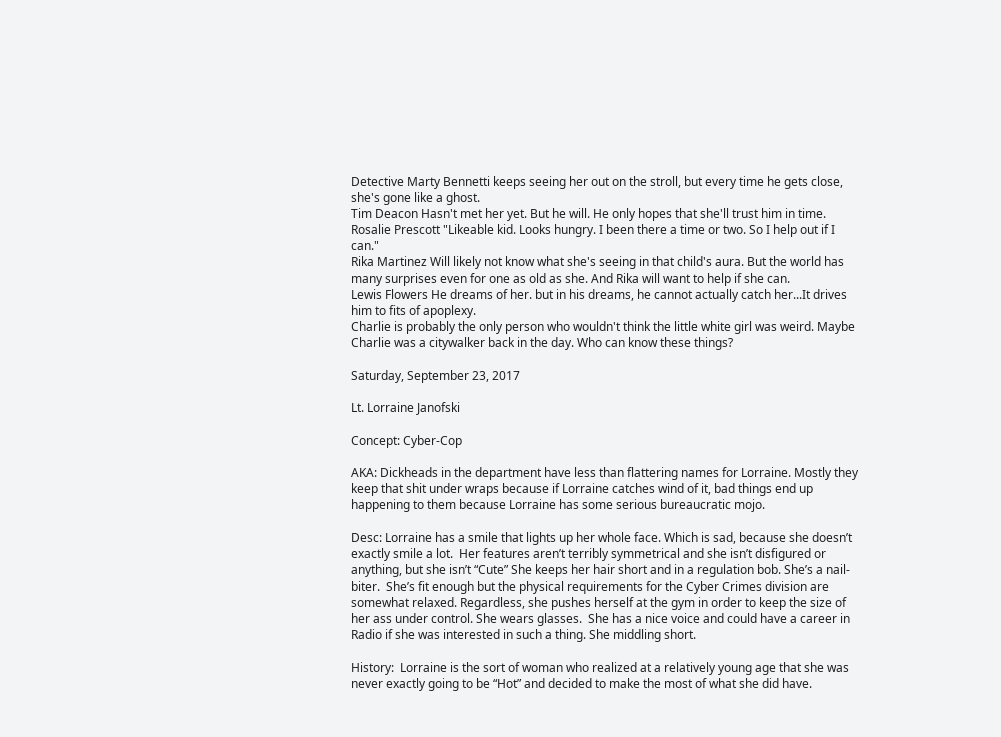Detective Marty Bennetti keeps seeing her out on the stroll, but every time he gets close, she's gone like a ghost.
Tim Deacon Hasn't met her yet. But he will. He only hopes that she'll trust him in time.
Rosalie Prescott "Likeable kid. Looks hungry. I been there a time or two. So I help out if I can."
Rika Martinez Will likely not know what she's seeing in that child's aura. But the world has many surprises even for one as old as she. And Rika will want to help if she can.
Lewis Flowers He dreams of her. but in his dreams, he cannot actually catch her...It drives him to fits of apoplexy.
Charlie is probably the only person who wouldn't think the little white girl was weird. Maybe Charlie was a citywalker back in the day. Who can know these things?

Saturday, September 23, 2017

Lt. Lorraine Janofski

Concept: Cyber-Cop

AKA: Dickheads in the department have less than flattering names for Lorraine. Mostly they keep that shit under wraps because if Lorraine catches wind of it, bad things end up happening to them because Lorraine has some serious bureaucratic mojo.

Desc: Lorraine has a smile that lights up her whole face. Which is sad, because she doesn’t exactly smile a lot.  Her features aren’t terribly symmetrical and she isn’t disfigured or anything, but she isn’t “Cute” She keeps her hair short and in a regulation bob. She’s a nail-biter.  She’s fit enough but the physical requirements for the Cyber Crimes division are somewhat relaxed. Regardless, she pushes herself at the gym in order to keep the size of her ass under control. She wears glasses.  She has a nice voice and could have a career in Radio if she was interested in such a thing. She middling short.

History:  Lorraine is the sort of woman who realized at a relatively young age that she was never exactly going to be “Hot” and decided to make the most of what she did have.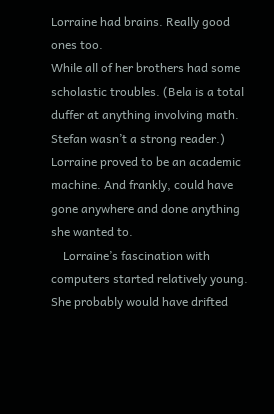Lorraine had brains. Really good ones too.
While all of her brothers had some scholastic troubles. (Bela is a total duffer at anything involving math. Stefan wasn’t a strong reader.) Lorraine proved to be an academic machine. And frankly, could have gone anywhere and done anything she wanted to.
    Lorraine’s fascination with computers started relatively young. She probably would have drifted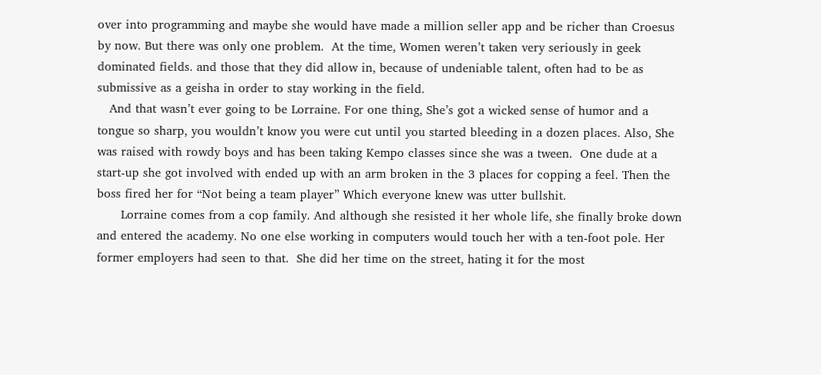over into programming and maybe she would have made a million seller app and be richer than Croesus by now. But there was only one problem.  At the time, Women weren’t taken very seriously in geek dominated fields. and those that they did allow in, because of undeniable talent, often had to be as submissive as a geisha in order to stay working in the field.
   And that wasn’t ever going to be Lorraine. For one thing, She’s got a wicked sense of humor and a tongue so sharp, you wouldn’t know you were cut until you started bleeding in a dozen places. Also, She was raised with rowdy boys and has been taking Kempo classes since she was a tween.  One dude at a start-up she got involved with ended up with an arm broken in the 3 places for copping a feel. Then the boss fired her for “Not being a team player” Which everyone knew was utter bullshit.
      Lorraine comes from a cop family. And although she resisted it her whole life, she finally broke down and entered the academy. No one else working in computers would touch her with a ten-foot pole. Her former employers had seen to that.  She did her time on the street, hating it for the most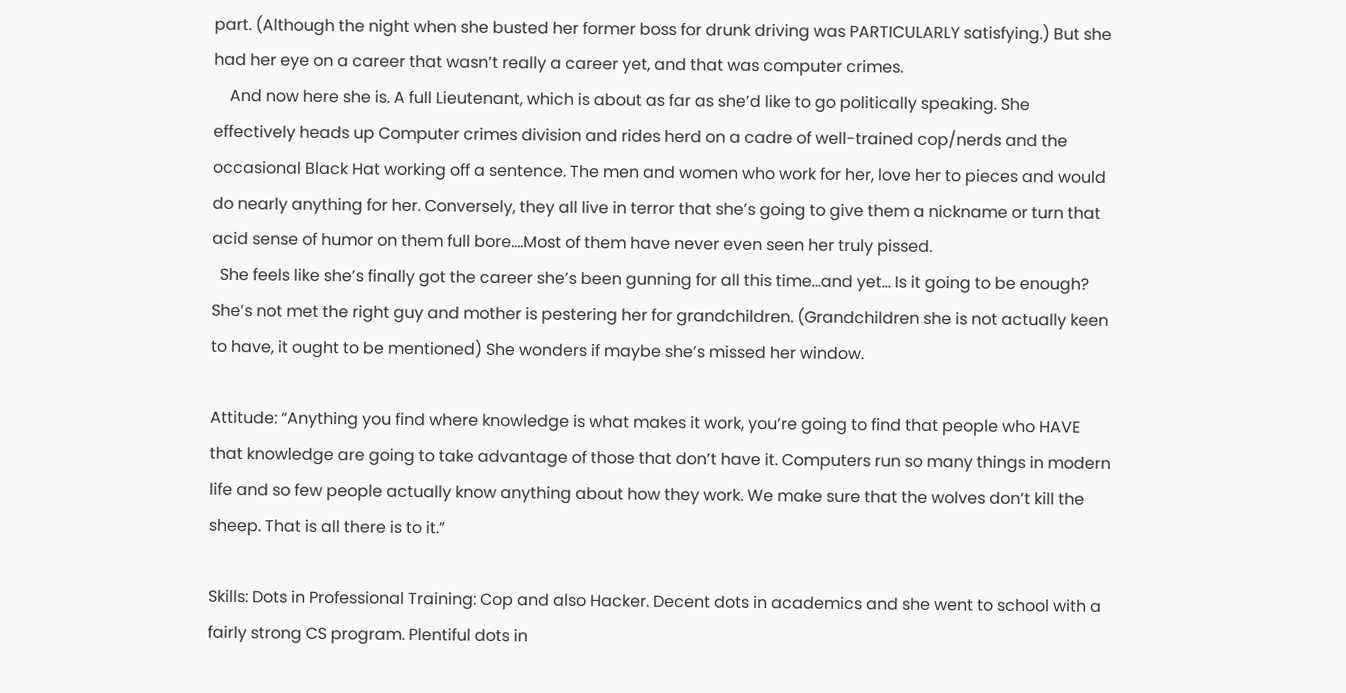part. (Although the night when she busted her former boss for drunk driving was PARTICULARLY satisfying.) But she had her eye on a career that wasn’t really a career yet, and that was computer crimes.
    And now here she is. A full Lieutenant, which is about as far as she’d like to go politically speaking. She effectively heads up Computer crimes division and rides herd on a cadre of well-trained cop/nerds and the occasional Black Hat working off a sentence. The men and women who work for her, love her to pieces and would do nearly anything for her. Conversely, they all live in terror that she’s going to give them a nickname or turn that acid sense of humor on them full bore....Most of them have never even seen her truly pissed.
  She feels like she’s finally got the career she’s been gunning for all this time...and yet... Is it going to be enough? She’s not met the right guy and mother is pestering her for grandchildren. (Grandchildren she is not actually keen to have, it ought to be mentioned) She wonders if maybe she’s missed her window.

Attitude: “Anything you find where knowledge is what makes it work, you’re going to find that people who HAVE that knowledge are going to take advantage of those that don’t have it. Computers run so many things in modern life and so few people actually know anything about how they work. We make sure that the wolves don’t kill the sheep. That is all there is to it.”

Skills: Dots in Professional Training: Cop and also Hacker. Decent dots in academics and she went to school with a fairly strong CS program. Plentiful dots in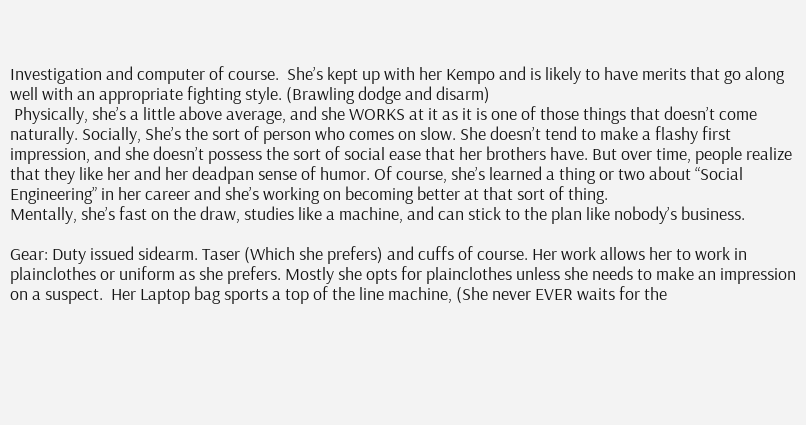Investigation and computer of course.  She’s kept up with her Kempo and is likely to have merits that go along well with an appropriate fighting style. (Brawling dodge and disarm)
 Physically, she’s a little above average, and she WORKS at it as it is one of those things that doesn’t come naturally. Socially, She’s the sort of person who comes on slow. She doesn’t tend to make a flashy first impression, and she doesn’t possess the sort of social ease that her brothers have. But over time, people realize that they like her and her deadpan sense of humor. Of course, she’s learned a thing or two about “Social Engineering” in her career and she’s working on becoming better at that sort of thing.
Mentally, she’s fast on the draw, studies like a machine, and can stick to the plan like nobody’s business.

Gear: Duty issued sidearm. Taser (Which she prefers) and cuffs of course. Her work allows her to work in plainclothes or uniform as she prefers. Mostly she opts for plainclothes unless she needs to make an impression on a suspect.  Her Laptop bag sports a top of the line machine, (She never EVER waits for the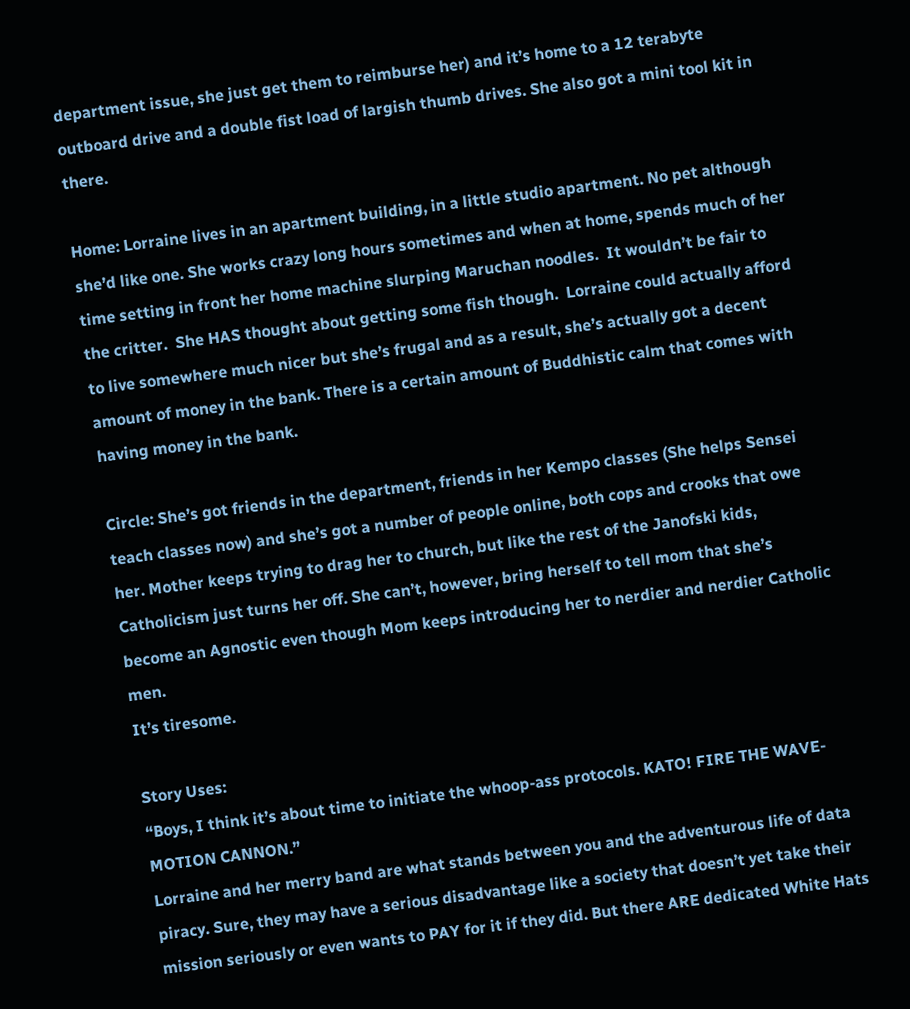department issue, she just get them to reimburse her) and it’s home to a 12 terabyte outboard drive and a double fist load of largish thumb drives. She also got a mini tool kit in there.

Home: Lorraine lives in an apartment building, in a little studio apartment. No pet although she’d like one. She works crazy long hours sometimes and when at home, spends much of her time setting in front her home machine slurping Maruchan noodles.  It wouldn’t be fair to the critter.  She HAS thought about getting some fish though.  Lorraine could actually afford to live somewhere much nicer but she’s frugal and as a result, she’s actually got a decent amount of money in the bank. There is a certain amount of Buddhistic calm that comes with having money in the bank.

Circle: She’s got friends in the department, friends in her Kempo classes (She helps Sensei teach classes now) and she’s got a number of people online, both cops and crooks that owe her. Mother keeps trying to drag her to church, but like the rest of the Janofski kids, Catholicism just turns her off. She can’t, however, bring herself to tell mom that she’s become an Agnostic even though Mom keeps introducing her to nerdier and nerdier Catholic men.
It’s tiresome.

Story Uses:
“Boys, I think it’s about time to initiate the whoop-ass protocols. KATO! FIRE THE WAVE-MOTION CANNON.”
Lorraine and her merry band are what stands between you and the adventurous life of data piracy. Sure, they may have a serious disadvantage like a society that doesn’t yet take their mission seriously or even wants to PAY for it if they did. But there ARE dedicated White Hats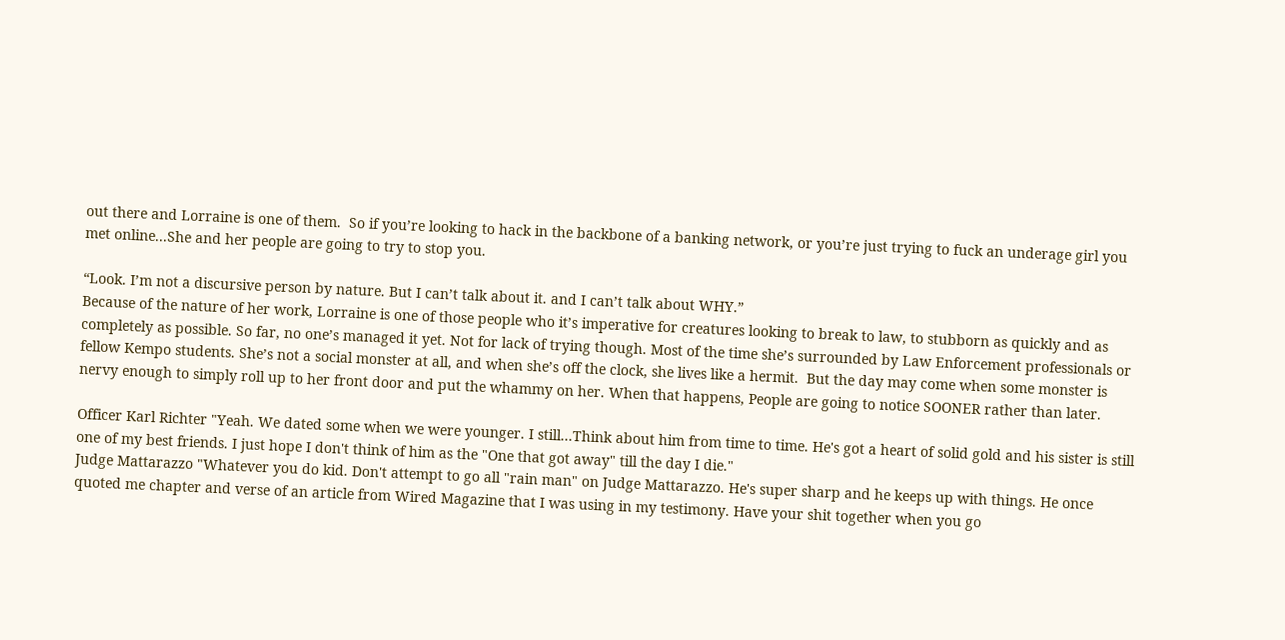out there and Lorraine is one of them.  So if you’re looking to hack in the backbone of a banking network, or you’re just trying to fuck an underage girl you met online...She and her people are going to try to stop you.

“Look. I’m not a discursive person by nature. But I can’t talk about it. and I can’t talk about WHY.”
Because of the nature of her work, Lorraine is one of those people who it’s imperative for creatures looking to break to law, to stubborn as quickly and as completely as possible. So far, no one’s managed it yet. Not for lack of trying though. Most of the time she’s surrounded by Law Enforcement professionals or fellow Kempo students. She’s not a social monster at all, and when she’s off the clock, she lives like a hermit.  But the day may come when some monster is nervy enough to simply roll up to her front door and put the whammy on her. When that happens, People are going to notice SOONER rather than later.

Officer Karl Richter "Yeah. We dated some when we were younger. I still...Think about him from time to time. He's got a heart of solid gold and his sister is still one of my best friends. I just hope I don't think of him as the "One that got away" till the day I die."
Judge Mattarazzo "Whatever you do kid. Don't attempt to go all "rain man" on Judge Mattarazzo. He's super sharp and he keeps up with things. He once quoted me chapter and verse of an article from Wired Magazine that I was using in my testimony. Have your shit together when you go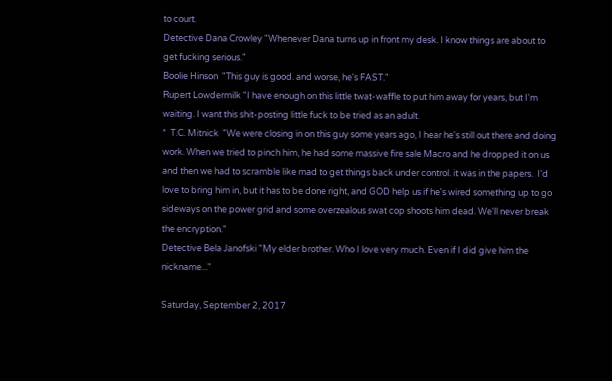to court.
Detective Dana Crowley "Whenever Dana turns up in front my desk. I know things are about to get fucking serious."
Boolie Hinson  "This guy is good. and worse, he's FAST."
Rupert Lowdermilk "I have enough on this little twat-waffle to put him away for years, but I'm waiting. I want this shit-posting little fuck to be tried as an adult.
*  T.C. Mitnick  "We were closing in on this guy some years ago, I hear he's still out there and doing work. When we tried to pinch him, he had some massive fire sale Macro and he dropped it on us and then we had to scramble like mad to get things back under control. it was in the papers.  I'd love to bring him in, but it has to be done right, and GOD help us if he's wired something up to go sideways on the power grid and some overzealous swat cop shoots him dead. We'll never break the encryption."
Detective Bela Janofski "My elder brother. Who I love very much. Even if I did give him the nickname..."

Saturday, September 2, 2017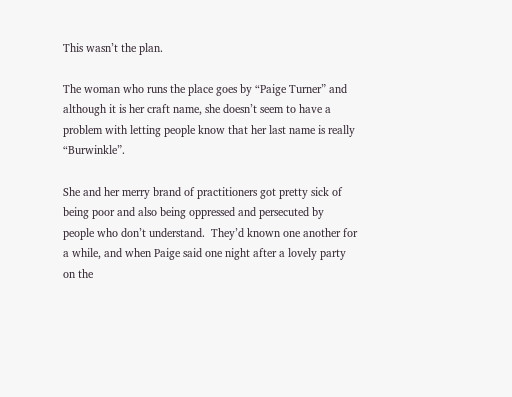This wasn’t the plan.

The woman who runs the place goes by “Paige Turner” and although it is her craft name, she doesn’t seem to have a problem with letting people know that her last name is really “Burwinkle”.

She and her merry brand of practitioners got pretty sick of being poor and also being oppressed and persecuted by people who don’t understand.  They’d known one another for a while, and when Paige said one night after a lovely party on the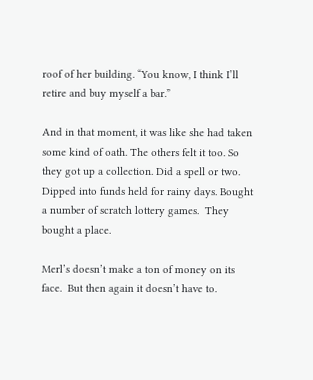roof of her building. “You know, I think I’ll retire and buy myself a bar.”

And in that moment, it was like she had taken some kind of oath. The others felt it too. So they got up a collection. Did a spell or two. Dipped into funds held for rainy days. Bought a number of scratch lottery games.  They bought a place.

Merl’s doesn’t make a ton of money on its face.  But then again it doesn’t have to.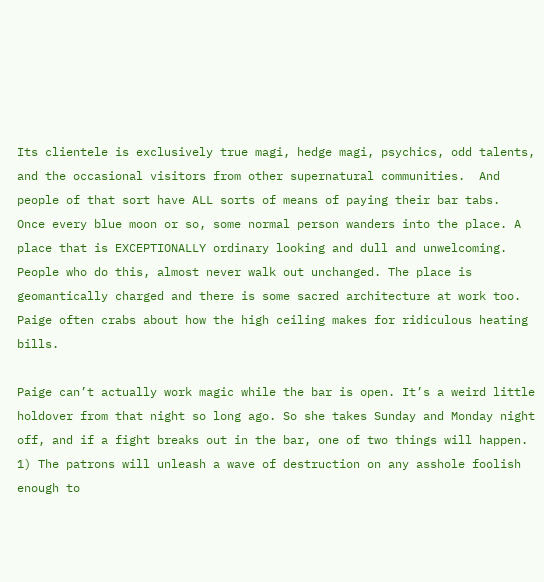Its clientele is exclusively true magi, hedge magi, psychics, odd talents, and the occasional visitors from other supernatural communities.  And people of that sort have ALL sorts of means of paying their bar tabs.  Once every blue moon or so, some normal person wanders into the place. A place that is EXCEPTIONALLY ordinary looking and dull and unwelcoming.  People who do this, almost never walk out unchanged. The place is geomantically charged and there is some sacred architecture at work too. Paige often crabs about how the high ceiling makes for ridiculous heating bills.

Paige can’t actually work magic while the bar is open. It’s a weird little holdover from that night so long ago. So she takes Sunday and Monday night off, and if a fight breaks out in the bar, one of two things will happen.
1) The patrons will unleash a wave of destruction on any asshole foolish enough to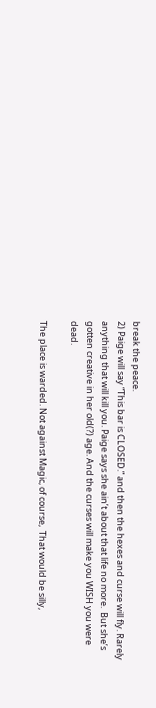break the peace.
2) Paige will say “This bar is CLOSED.” and then the hexes and curse will fly. Rarely anything that will kill you. Paige says she ain’t about that life no more.  But she’s gotten creative in her old(?) age. And the curses will make you WISH you were dead.

The place is warded. Not against Magic, of course,  That would be silly,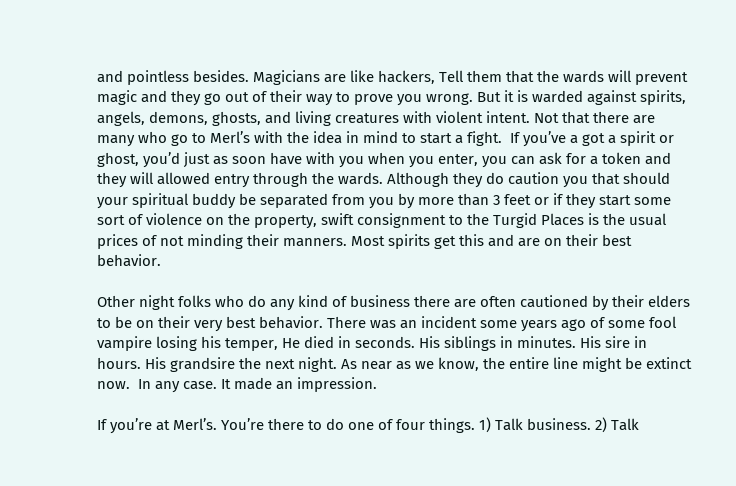and pointless besides. Magicians are like hackers, Tell them that the wards will prevent magic and they go out of their way to prove you wrong. But it is warded against spirits, angels, demons, ghosts, and living creatures with violent intent. Not that there are many who go to Merl’s with the idea in mind to start a fight.  If you’ve a got a spirit or ghost, you’d just as soon have with you when you enter, you can ask for a token and they will allowed entry through the wards. Although they do caution you that should your spiritual buddy be separated from you by more than 3 feet or if they start some sort of violence on the property, swift consignment to the Turgid Places is the usual prices of not minding their manners. Most spirits get this and are on their best behavior.

Other night folks who do any kind of business there are often cautioned by their elders to be on their very best behavior. There was an incident some years ago of some fool vampire losing his temper, He died in seconds. His siblings in minutes. His sire in hours. His grandsire the next night. As near as we know, the entire line might be extinct now.  In any case. It made an impression.

If you’re at Merl’s. You’re there to do one of four things. 1) Talk business. 2) Talk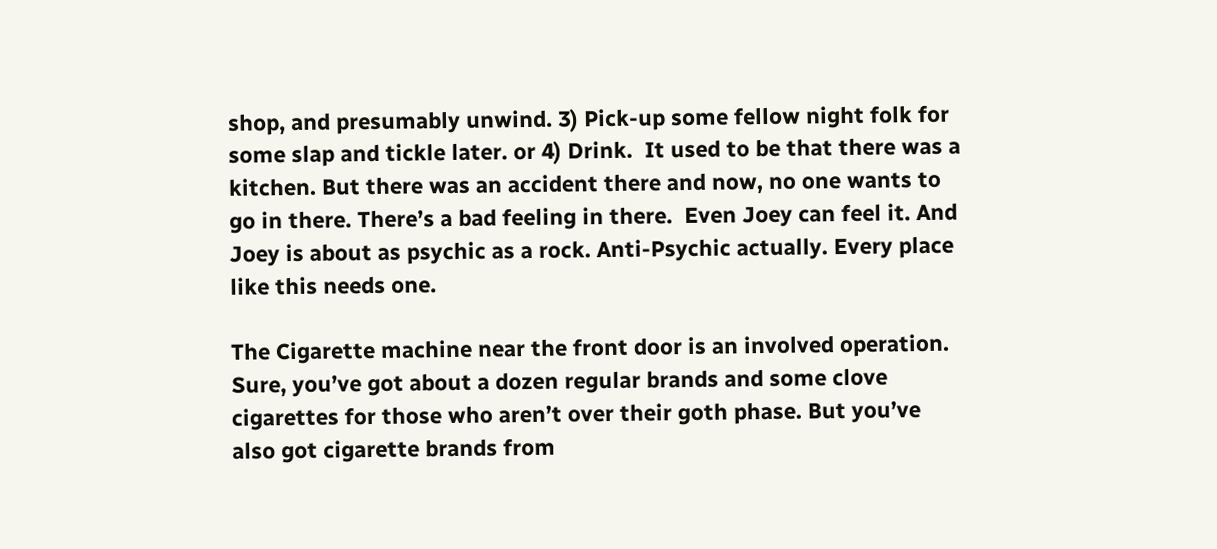shop, and presumably unwind. 3) Pick-up some fellow night folk for some slap and tickle later. or 4) Drink.  It used to be that there was a kitchen. But there was an accident there and now, no one wants to go in there. There’s a bad feeling in there.  Even Joey can feel it. And Joey is about as psychic as a rock. Anti-Psychic actually. Every place like this needs one.

The Cigarette machine near the front door is an involved operation. Sure, you’ve got about a dozen regular brands and some clove cigarettes for those who aren’t over their goth phase. But you’ve also got cigarette brands from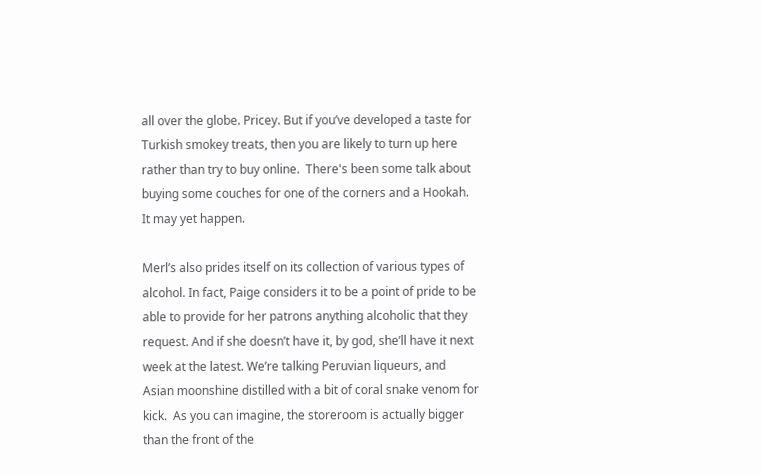all over the globe. Pricey. But if you’ve developed a taste for Turkish smokey treats, then you are likely to turn up here rather than try to buy online.  There's been some talk about buying some couches for one of the corners and a Hookah.  It may yet happen.

Merl’s also prides itself on its collection of various types of alcohol. In fact, Paige considers it to be a point of pride to be able to provide for her patrons anything alcoholic that they request. And if she doesn’t have it, by god, she’ll have it next week at the latest. We’re talking Peruvian liqueurs, and Asian moonshine distilled with a bit of coral snake venom for kick.  As you can imagine, the storeroom is actually bigger than the front of the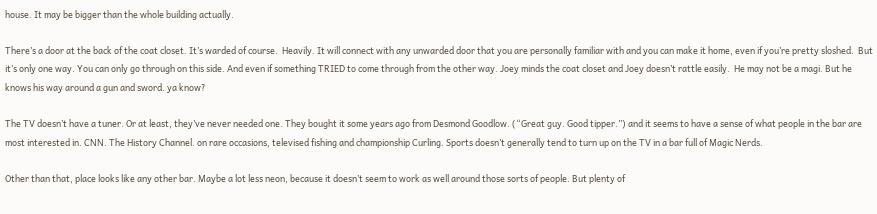house. It may be bigger than the whole building actually.

There’s a door at the back of the coat closet. It’s warded of course.  Heavily. It will connect with any unwarded door that you are personally familiar with and you can make it home, even if you’re pretty sloshed.  But it’s only one way. You can only go through on this side. And even if something TRIED to come through from the other way. Joey minds the coat closet and Joey doesn’t rattle easily.  He may not be a magi. But he knows his way around a gun and sword. ya know?

The TV doesn’t have a tuner. Or at least, they’ve never needed one. They bought it some years ago from Desmond Goodlow. (“Great guy. Good tipper.”) and it seems to have a sense of what people in the bar are most interested in. CNN. The History Channel. on rare occasions, televised fishing and championship Curling. Sports doesn’t generally tend to turn up on the TV in a bar full of Magic Nerds.

Other than that, place looks like any other bar. Maybe a lot less neon, because it doesn’t seem to work as well around those sorts of people. But plenty of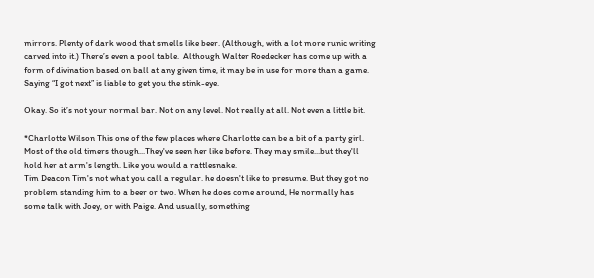mirrors. Plenty of dark wood that smells like beer. (Although, with a lot more runic writing carved into it.) There’s even a pool table.  Although Walter Roedecker has come up with a form of divination based on ball at any given time, it may be in use for more than a game.  Saying “I got next” is liable to get you the stink-eye.

Okay. So it’s not your normal bar. Not on any level. Not really at all. Not even a little bit.

*Charlotte Wilson This one of the few places where Charlotte can be a bit of a party girl. Most of the old timers though...They've seen her like before. They may smile...but they'll hold her at arm's length. Like you would a rattlesnake.
Tim Deacon Tim's not what you call a regular. he doesn't like to presume. But they got no problem standing him to a beer or two. When he does come around, He normally has some talk with Joey, or with Paige. And usually, something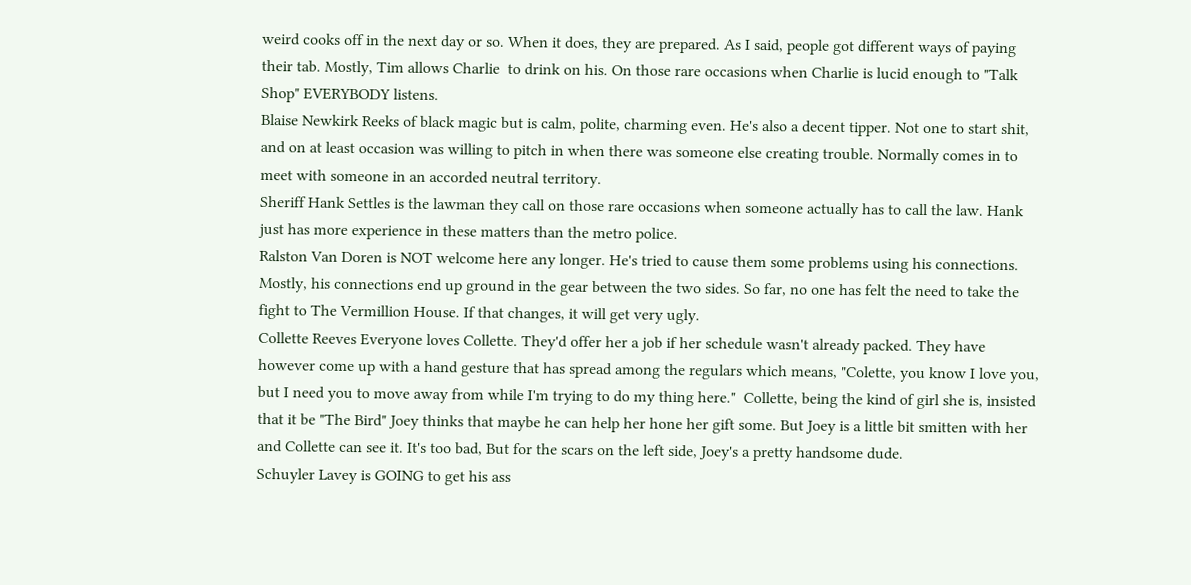weird cooks off in the next day or so. When it does, they are prepared. As I said, people got different ways of paying their tab. Mostly, Tim allows Charlie  to drink on his. On those rare occasions when Charlie is lucid enough to "Talk Shop" EVERYBODY listens.
Blaise Newkirk Reeks of black magic but is calm, polite, charming even. He's also a decent tipper. Not one to start shit, and on at least occasion was willing to pitch in when there was someone else creating trouble. Normally comes in to meet with someone in an accorded neutral territory.
Sheriff Hank Settles is the lawman they call on those rare occasions when someone actually has to call the law. Hank just has more experience in these matters than the metro police.
Ralston Van Doren is NOT welcome here any longer. He's tried to cause them some problems using his connections. Mostly, his connections end up ground in the gear between the two sides. So far, no one has felt the need to take the fight to The Vermillion House. If that changes, it will get very ugly.
Collette Reeves Everyone loves Collette. They'd offer her a job if her schedule wasn't already packed. They have however come up with a hand gesture that has spread among the regulars which means, "Colette, you know I love you, but I need you to move away from while I'm trying to do my thing here."  Collette, being the kind of girl she is, insisted that it be "The Bird" Joey thinks that maybe he can help her hone her gift some. But Joey is a little bit smitten with her and Collette can see it. It's too bad, But for the scars on the left side, Joey's a pretty handsome dude.
Schuyler Lavey is GOING to get his ass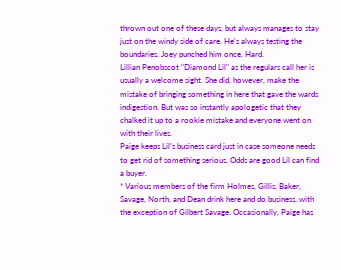thrown out one of these days, but always manages to stay just on the windy side of care. He's always testing the boundaries. Joey punched him once. Hard.
Lillian Penobscot "Diamond Lil" as the regulars call her is usually a welcome sight. She did, however, make the mistake of bringing something in here that gave the wards indigestion. But was so instantly apologetic that they chalked it up to a rookie mistake and everyone went on with their lives.
Paige keeps Lil's business card just in case someone needs to get rid of something serious. Odds are good Lil can find a buyer.
* Various members of the firm Holmes, Gillis, Baker, Savage, North, and Dean drink here and do business, with the exception of Gilbert Savage. Occasionally, Paige has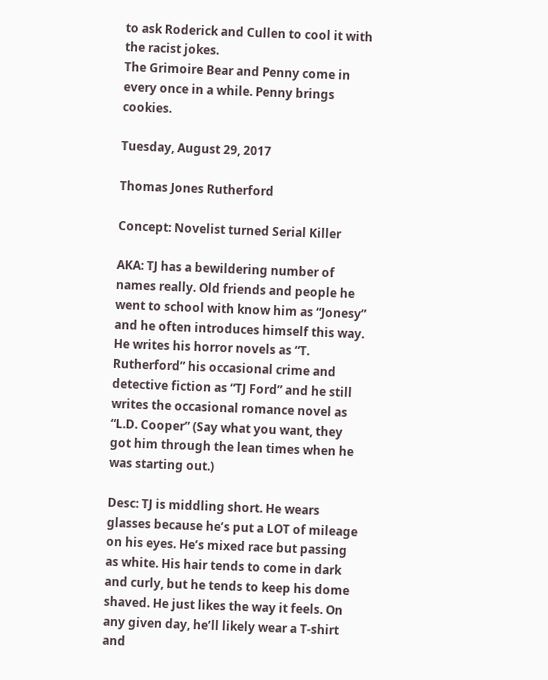to ask Roderick and Cullen to cool it with the racist jokes.
The Grimoire Bear and Penny come in every once in a while. Penny brings cookies.

Tuesday, August 29, 2017

Thomas Jones Rutherford

Concept: Novelist turned Serial Killer

AKA: TJ has a bewildering number of names really. Old friends and people he went to school with know him as “Jonesy” and he often introduces himself this way.  He writes his horror novels as “T. Rutherford” his occasional crime and detective fiction as “TJ Ford” and he still writes the occasional romance novel as “L.D. Cooper” (Say what you want, they got him through the lean times when he was starting out.)

Desc: TJ is middling short. He wears glasses because he’s put a LOT of mileage on his eyes. He’s mixed race but passing as white. His hair tends to come in dark and curly, but he tends to keep his dome shaved. He just likes the way it feels. On any given day, he’ll likely wear a T-shirt and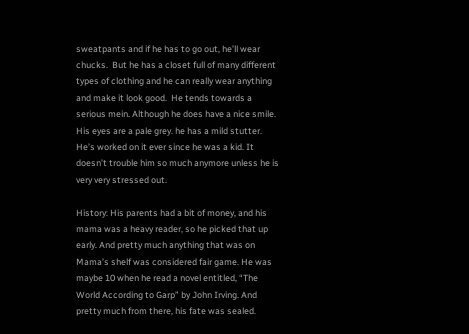sweatpants and if he has to go out, he’ll wear chucks.  But he has a closet full of many different types of clothing and he can really wear anything and make it look good.  He tends towards a serious mein. Although he does have a nice smile. His eyes are a pale grey. he has a mild stutter. He’s worked on it ever since he was a kid. It doesn’t trouble him so much anymore unless he is very very stressed out.

History: His parents had a bit of money, and his mama was a heavy reader, so he picked that up early. And pretty much anything that was on Mama’s shelf was considered fair game. He was maybe 10 when he read a novel entitled, “The World According to Garp” by John Irving. And pretty much from there, his fate was sealed.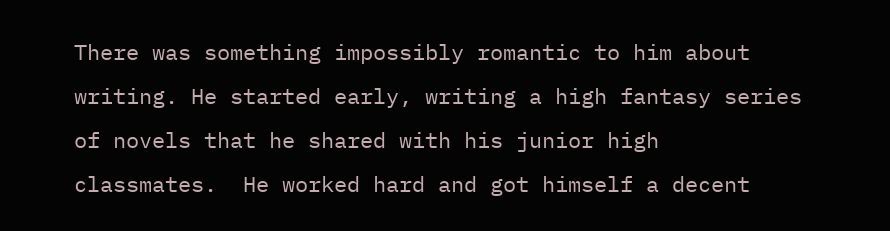There was something impossibly romantic to him about writing. He started early, writing a high fantasy series of novels that he shared with his junior high classmates.  He worked hard and got himself a decent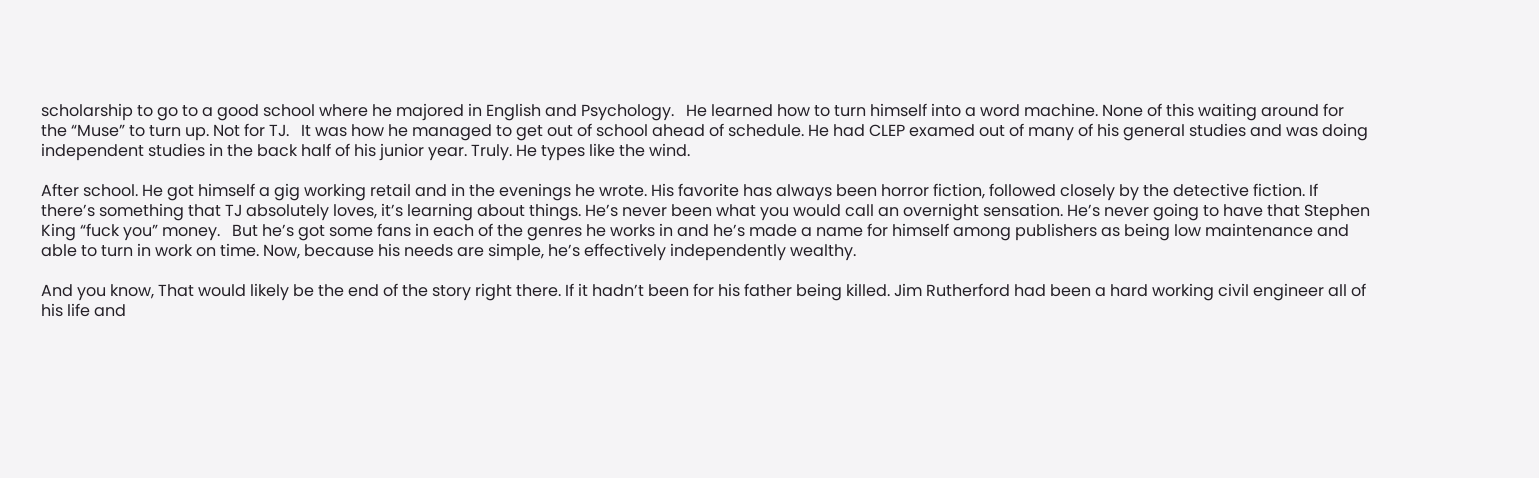scholarship to go to a good school where he majored in English and Psychology.   He learned how to turn himself into a word machine. None of this waiting around for the “Muse” to turn up. Not for TJ.   It was how he managed to get out of school ahead of schedule. He had CLEP examed out of many of his general studies and was doing independent studies in the back half of his junior year. Truly. He types like the wind.

After school. He got himself a gig working retail and in the evenings he wrote. His favorite has always been horror fiction, followed closely by the detective fiction. If there’s something that TJ absolutely loves, it’s learning about things. He’s never been what you would call an overnight sensation. He’s never going to have that Stephen King “fuck you” money.   But he’s got some fans in each of the genres he works in and he’s made a name for himself among publishers as being low maintenance and able to turn in work on time. Now, because his needs are simple, he’s effectively independently wealthy.

And you know, That would likely be the end of the story right there. If it hadn’t been for his father being killed. Jim Rutherford had been a hard working civil engineer all of his life and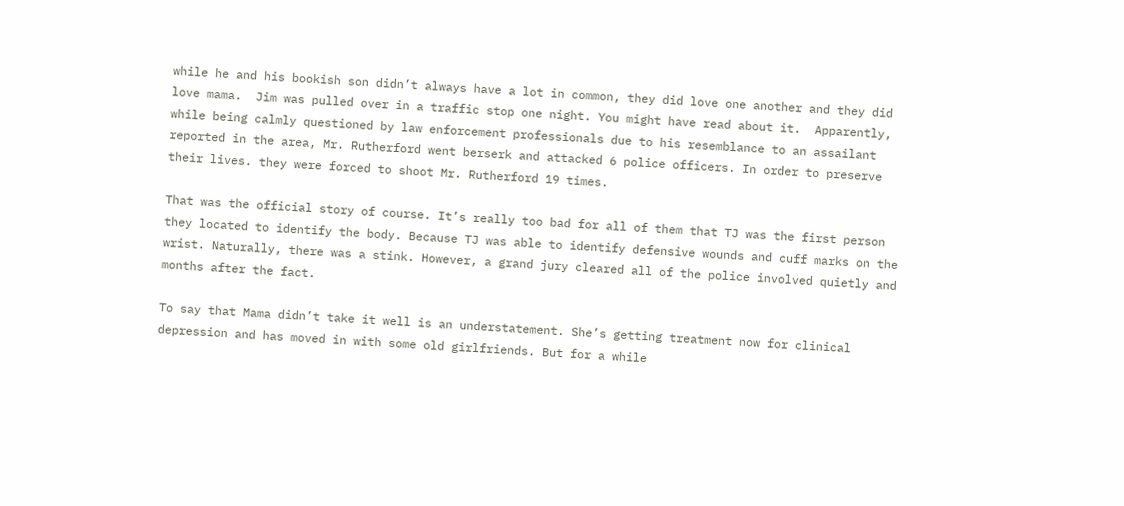while he and his bookish son didn’t always have a lot in common, they did love one another and they did love mama.  Jim was pulled over in a traffic stop one night. You might have read about it.  Apparently, while being calmly questioned by law enforcement professionals due to his resemblance to an assailant reported in the area, Mr. Rutherford went berserk and attacked 6 police officers. In order to preserve their lives. they were forced to shoot Mr. Rutherford 19 times.

That was the official story of course. It’s really too bad for all of them that TJ was the first person they located to identify the body. Because TJ was able to identify defensive wounds and cuff marks on the wrist. Naturally, there was a stink. However, a grand jury cleared all of the police involved quietly and months after the fact.

To say that Mama didn’t take it well is an understatement. She’s getting treatment now for clinical depression and has moved in with some old girlfriends. But for a while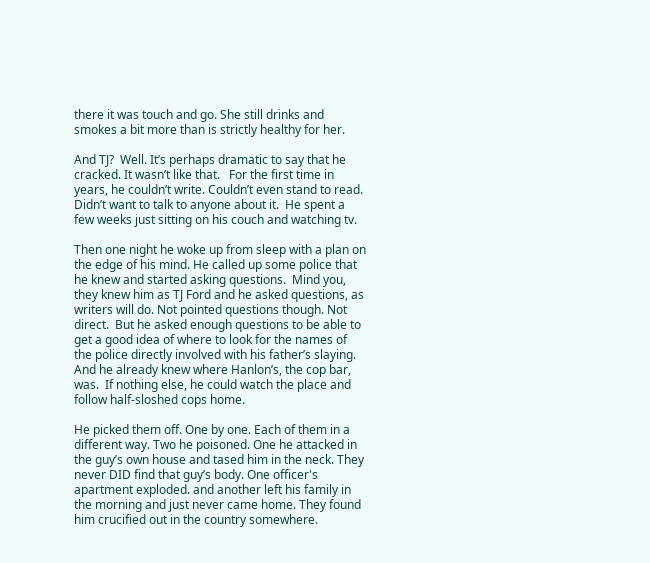there it was touch and go. She still drinks and smokes a bit more than is strictly healthy for her.

And TJ?  Well. It’s perhaps dramatic to say that he cracked. It wasn’t like that.   For the first time in years, he couldn’t write. Couldn’t even stand to read.  Didn’t want to talk to anyone about it.  He spent a few weeks just sitting on his couch and watching tv.

Then one night he woke up from sleep with a plan on the edge of his mind. He called up some police that he knew and started asking questions.  Mind you, they knew him as TJ Ford and he asked questions, as writers will do. Not pointed questions though. Not direct.  But he asked enough questions to be able to get a good idea of where to look for the names of the police directly involved with his father’s slaying. And he already knew where Hanlon’s, the cop bar, was.  If nothing else, he could watch the place and follow half-sloshed cops home.

He picked them off. One by one. Each of them in a different way. Two he poisoned. One he attacked in the guy’s own house and tased him in the neck. They never DID find that guy’s body. One officer's apartment exploded. and another left his family in the morning and just never came home. They found him crucified out in the country somewhere.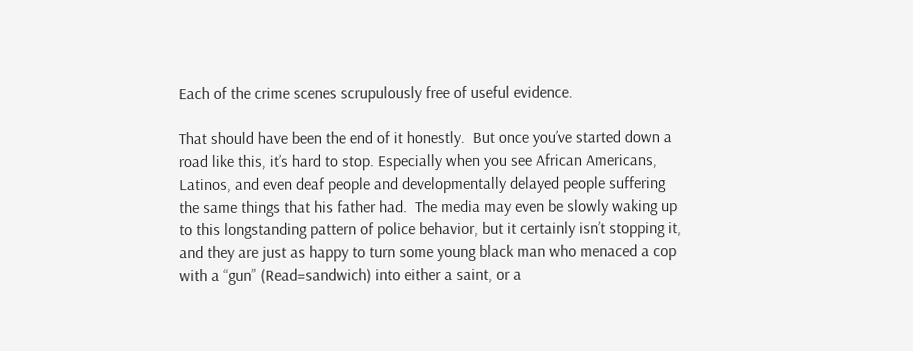Each of the crime scenes scrupulously free of useful evidence.

That should have been the end of it honestly.  But once you’ve started down a road like this, it’s hard to stop. Especially when you see African Americans, Latinos, and even deaf people and developmentally delayed people suffering the same things that his father had.  The media may even be slowly waking up to this longstanding pattern of police behavior, but it certainly isn’t stopping it, and they are just as happy to turn some young black man who menaced a cop with a “gun” (Read=sandwich) into either a saint, or a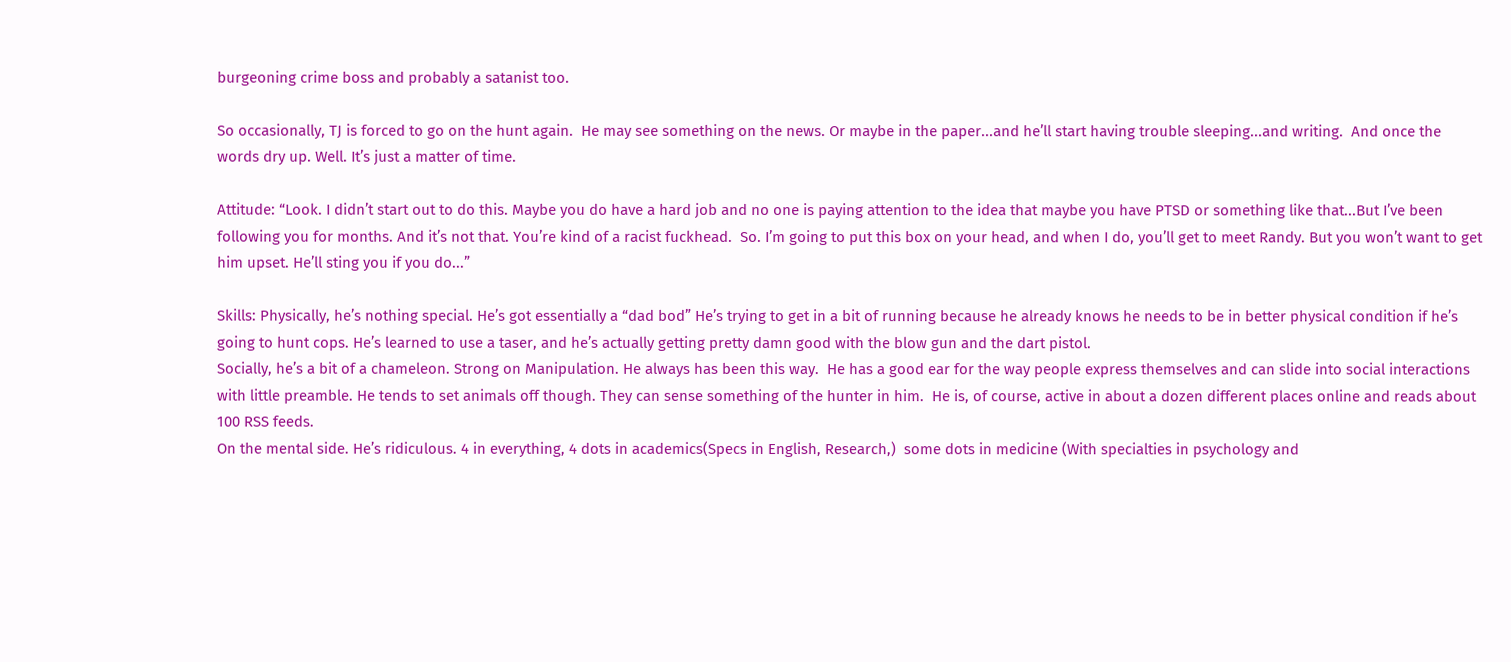burgeoning crime boss and probably a satanist too.

So occasionally, TJ is forced to go on the hunt again.  He may see something on the news. Or maybe in the paper...and he’ll start having trouble sleeping...and writing.  And once the words dry up. Well. It’s just a matter of time.

Attitude: “Look. I didn’t start out to do this. Maybe you do have a hard job and no one is paying attention to the idea that maybe you have PTSD or something like that...But I’ve been following you for months. And it’s not that. You’re kind of a racist fuckhead.  So. I’m going to put this box on your head, and when I do, you’ll get to meet Randy. But you won’t want to get him upset. He’ll sting you if you do...”

Skills: Physically, he’s nothing special. He’s got essentially a “dad bod” He’s trying to get in a bit of running because he already knows he needs to be in better physical condition if he’s going to hunt cops. He’s learned to use a taser, and he’s actually getting pretty damn good with the blow gun and the dart pistol.
Socially, he’s a bit of a chameleon. Strong on Manipulation. He always has been this way.  He has a good ear for the way people express themselves and can slide into social interactions with little preamble. He tends to set animals off though. They can sense something of the hunter in him.  He is, of course, active in about a dozen different places online and reads about 100 RSS feeds.
On the mental side. He’s ridiculous. 4 in everything, 4 dots in academics(Specs in English, Research,)  some dots in medicine (With specialties in psychology and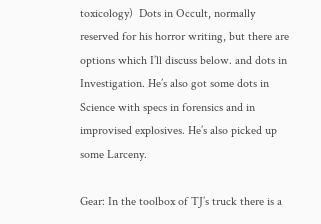toxicology)  Dots in Occult, normally reserved for his horror writing, but there are options which I’ll discuss below. and dots in Investigation. He’s also got some dots in Science with specs in forensics and in improvised explosives. He’s also picked up some Larceny.

Gear: In the toolbox of TJ’s truck there is a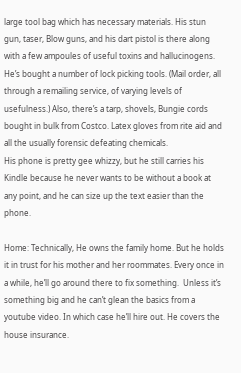large tool bag which has necessary materials. His stun gun, taser, Blow guns, and his dart pistol is there along with a few ampoules of useful toxins and hallucinogens. He’s bought a number of lock picking tools. (Mail order, all through a remailing service, of varying levels of usefulness.) Also, there’s a tarp, shovels, Bungie cords bought in bulk from Costco. Latex gloves from rite aid and all the usually forensic defeating chemicals.
His phone is pretty gee whizzy, but he still carries his Kindle because he never wants to be without a book at any point, and he can size up the text easier than the phone.

Home: Technically, He owns the family home. But he holds it in trust for his mother and her roommates. Every once in a while, he’ll go around there to fix something.  Unless it’s something big and he can’t glean the basics from a youtube video. In which case he’ll hire out. He covers the house insurance.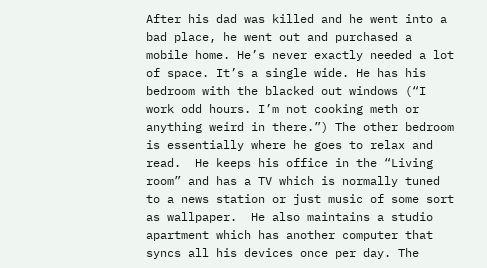After his dad was killed and he went into a bad place, he went out and purchased a mobile home. He’s never exactly needed a lot of space. It’s a single wide. He has his bedroom with the blacked out windows (“I work odd hours. I’m not cooking meth or anything weird in there.”) The other bedroom is essentially where he goes to relax and read.  He keeps his office in the “Living room” and has a TV which is normally tuned to a news station or just music of some sort as wallpaper.  He also maintains a studio apartment which has another computer that syncs all his devices once per day. The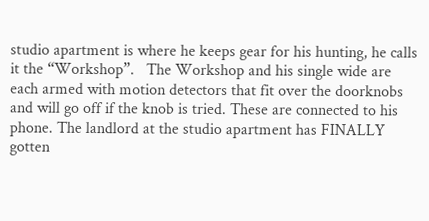studio apartment is where he keeps gear for his hunting, he calls it the “Workshop”.   The Workshop and his single wide are each armed with motion detectors that fit over the doorknobs and will go off if the knob is tried. These are connected to his phone. The landlord at the studio apartment has FINALLY gotten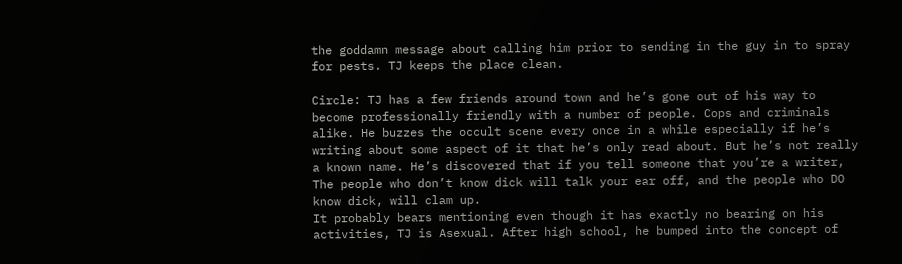the goddamn message about calling him prior to sending in the guy in to spray for pests. TJ keeps the place clean.

Circle: TJ has a few friends around town and he’s gone out of his way to become professionally friendly with a number of people. Cops and criminals alike. He buzzes the occult scene every once in a while especially if he’s writing about some aspect of it that he’s only read about. But he’s not really a known name. He’s discovered that if you tell someone that you’re a writer, The people who don’t know dick will talk your ear off, and the people who DO know dick, will clam up.
It probably bears mentioning even though it has exactly no bearing on his activities, TJ is Asexual. After high school, he bumped into the concept of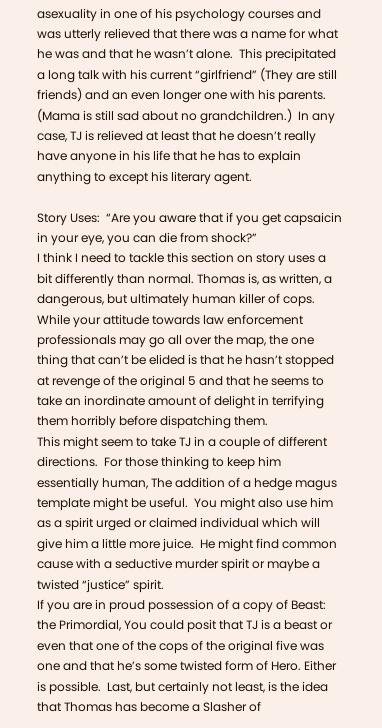asexuality in one of his psychology courses and was utterly relieved that there was a name for what he was and that he wasn’t alone.  This precipitated a long talk with his current “girlfriend” (They are still friends) and an even longer one with his parents. (Mama is still sad about no grandchildren.)  In any case, TJ is relieved at least that he doesn’t really have anyone in his life that he has to explain anything to except his literary agent.

Story Uses:  “Are you aware that if you get capsaicin in your eye, you can die from shock?”
I think I need to tackle this section on story uses a bit differently than normal. Thomas is, as written, a dangerous, but ultimately human killer of cops. While your attitude towards law enforcement professionals may go all over the map, the one thing that can’t be elided is that he hasn’t stopped at revenge of the original 5 and that he seems to take an inordinate amount of delight in terrifying them horribly before dispatching them.
This might seem to take TJ in a couple of different directions.  For those thinking to keep him essentially human, The addition of a hedge magus template might be useful.  You might also use him as a spirit urged or claimed individual which will give him a little more juice.  He might find common cause with a seductive murder spirit or maybe a twisted “justice” spirit.
If you are in proud possession of a copy of Beast: the Primordial, You could posit that TJ is a beast or even that one of the cops of the original five was one and that he’s some twisted form of Hero. Either is possible.  Last, but certainly not least, is the idea that Thomas has become a Slasher of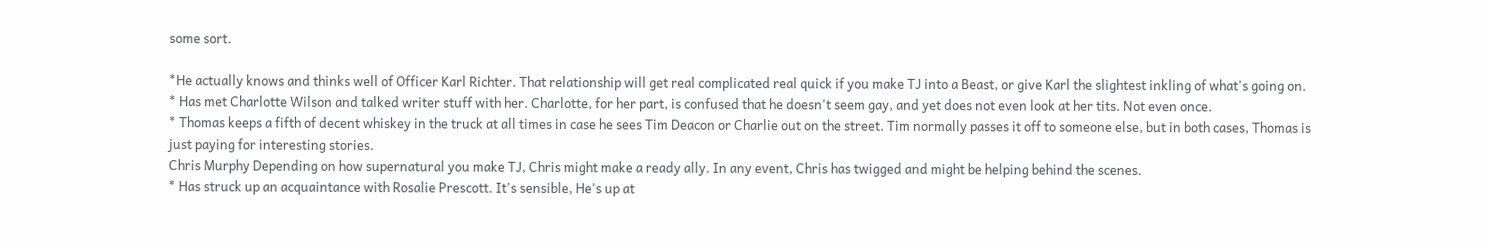some sort.

*He actually knows and thinks well of Officer Karl Richter. That relationship will get real complicated real quick if you make TJ into a Beast, or give Karl the slightest inkling of what's going on.
* Has met Charlotte Wilson and talked writer stuff with her. Charlotte, for her part, is confused that he doesn't seem gay, and yet does not even look at her tits. Not even once.
* Thomas keeps a fifth of decent whiskey in the truck at all times in case he sees Tim Deacon or Charlie out on the street. Tim normally passes it off to someone else, but in both cases, Thomas is just paying for interesting stories.
Chris Murphy Depending on how supernatural you make TJ, Chris might make a ready ally. In any event, Chris has twigged and might be helping behind the scenes.
* Has struck up an acquaintance with Rosalie Prescott. It's sensible, He's up at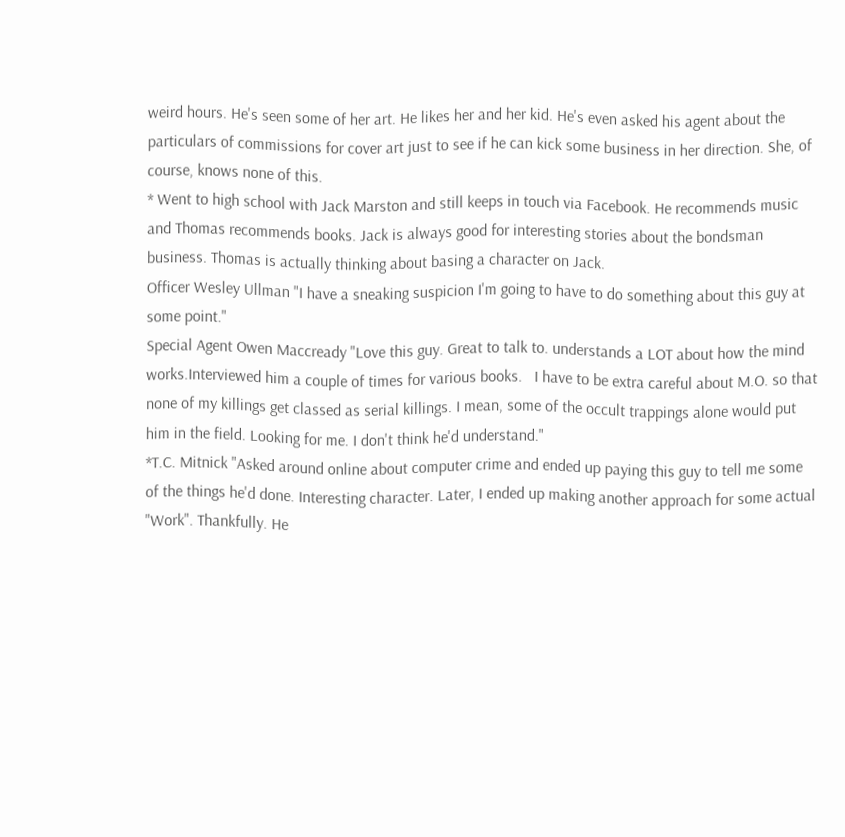weird hours. He's seen some of her art. He likes her and her kid. He's even asked his agent about the particulars of commissions for cover art just to see if he can kick some business in her direction. She, of course, knows none of this.
* Went to high school with Jack Marston and still keeps in touch via Facebook. He recommends music and Thomas recommends books. Jack is always good for interesting stories about the bondsman business. Thomas is actually thinking about basing a character on Jack.
Officer Wesley Ullman "I have a sneaking suspicion I'm going to have to do something about this guy at some point."
Special Agent Owen Maccready "Love this guy. Great to talk to. understands a LOT about how the mind works.Interviewed him a couple of times for various books.   I have to be extra careful about M.O. so that none of my killings get classed as serial killings. I mean, some of the occult trappings alone would put him in the field. Looking for me. I don't think he'd understand."
*T.C. Mitnick "Asked around online about computer crime and ended up paying this guy to tell me some of the things he'd done. Interesting character. Later, I ended up making another approach for some actual "Work". Thankfully. He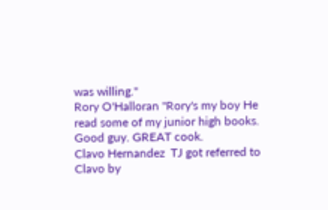was willing."
Rory O'Halloran "Rory's my boy He read some of my junior high books. Good guy. GREAT cook.
Clavo Hernandez  TJ got referred to Clavo by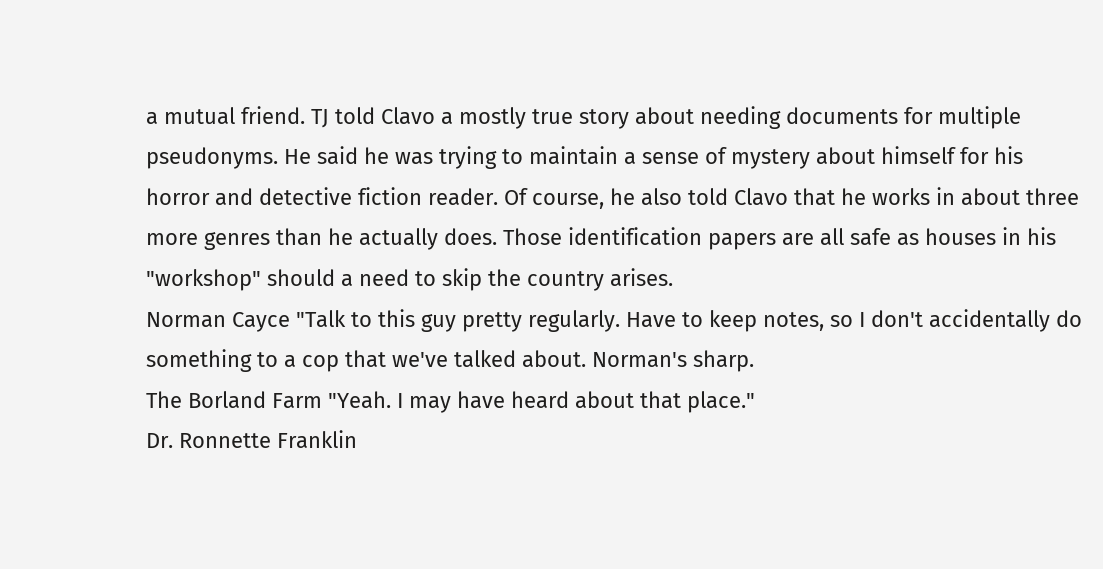a mutual friend. TJ told Clavo a mostly true story about needing documents for multiple pseudonyms. He said he was trying to maintain a sense of mystery about himself for his horror and detective fiction reader. Of course, he also told Clavo that he works in about three more genres than he actually does. Those identification papers are all safe as houses in his "workshop" should a need to skip the country arises.
Norman Cayce "Talk to this guy pretty regularly. Have to keep notes, so I don't accidentally do something to a cop that we've talked about. Norman's sharp.
The Borland Farm "Yeah. I may have heard about that place."
Dr. Ronnette Franklin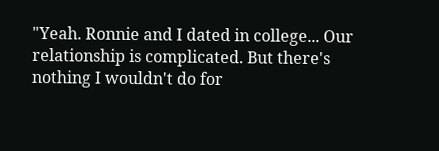"Yeah. Ronnie and I dated in college... Our relationship is complicated. But there's nothing I wouldn't do for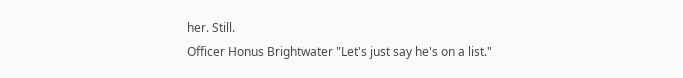her. Still.
Officer Honus Brightwater "Let's just say he's on a list."